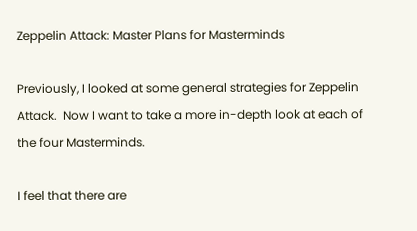Zeppelin Attack: Master Plans for Masterminds

Previously, I looked at some general strategies for Zeppelin Attack.  Now I want to take a more in-depth look at each of the four Masterminds.

I feel that there are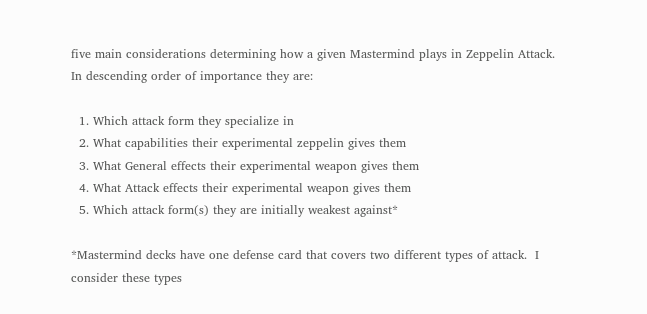five main considerations determining how a given Mastermind plays in Zeppelin Attack.  In descending order of importance they are:

  1. Which attack form they specialize in
  2. What capabilities their experimental zeppelin gives them
  3. What General effects their experimental weapon gives them
  4. What Attack effects their experimental weapon gives them
  5. Which attack form(s) they are initially weakest against*

*Mastermind decks have one defense card that covers two different types of attack.  I consider these types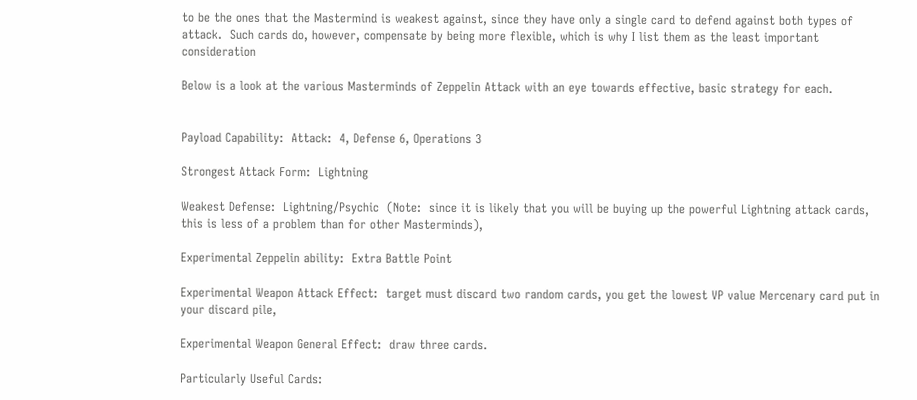to be the ones that the Mastermind is weakest against, since they have only a single card to defend against both types of attack.  Such cards do, however, compensate by being more flexible, which is why I list them as the least important consideration

Below is a look at the various Masterminds of Zeppelin Attack with an eye towards effective, basic strategy for each.


Payload Capability:  Attack:  4, Defense 6, Operations 3

Strongest Attack Form:  Lightning

Weakest Defense:  Lightning/Psychic  (Note:  since it is likely that you will be buying up the powerful Lightning attack cards, this is less of a problem than for other Masterminds),

Experimental Zeppelin ability:  Extra Battle Point

Experimental Weapon Attack Effect:  target must discard two random cards, you get the lowest VP value Mercenary card put in your discard pile,

Experimental Weapon General Effect:  draw three cards.

Particularly Useful Cards: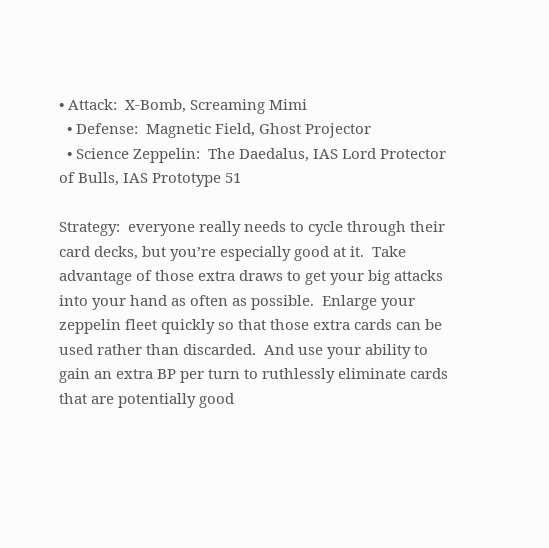• Attack:  X-Bomb, Screaming Mimi
  • Defense:  Magnetic Field, Ghost Projector
  • Science Zeppelin:  The Daedalus, IAS Lord Protector of Bulls, IAS Prototype 51

Strategy:  everyone really needs to cycle through their card decks, but you’re especially good at it.  Take advantage of those extra draws to get your big attacks into your hand as often as possible.  Enlarge your zeppelin fleet quickly so that those extra cards can be used rather than discarded.  And use your ability to gain an extra BP per turn to ruthlessly eliminate cards that are potentially good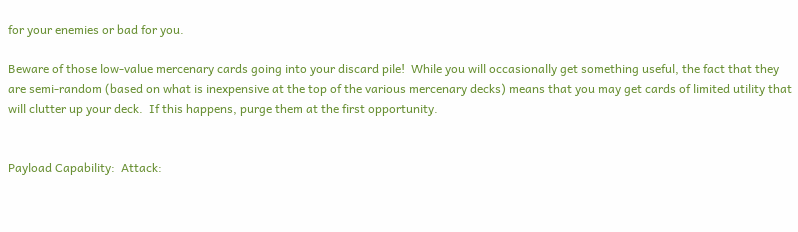for your enemies or bad for you.

Beware of those low-value mercenary cards going into your discard pile!  While you will occasionally get something useful, the fact that they are semi-random (based on what is inexpensive at the top of the various mercenary decks) means that you may get cards of limited utility that will clutter up your deck.  If this happens, purge them at the first opportunity.


Payload Capability:  Attack: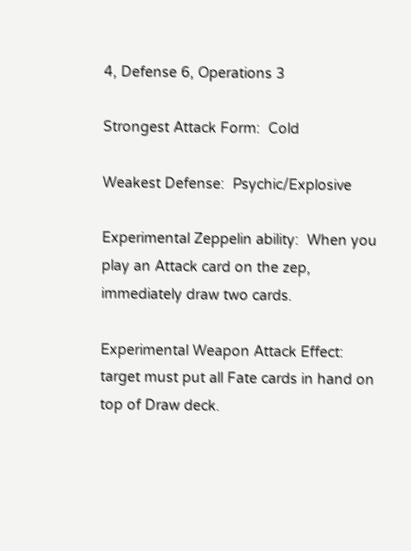4, Defense 6, Operations 3

Strongest Attack Form:  Cold

Weakest Defense:  Psychic/Explosive

Experimental Zeppelin ability:  When you play an Attack card on the zep, immediately draw two cards.

Experimental Weapon Attack Effect:  target must put all Fate cards in hand on top of Draw deck.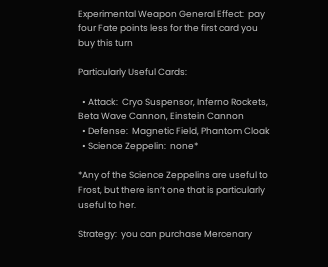Experimental Weapon General Effect:  pay four Fate points less for the first card you buy this turn

Particularly Useful Cards:

  • Attack:  Cryo Suspensor, Inferno Rockets, Beta Wave Cannon, Einstein Cannon
  • Defense:  Magnetic Field, Phantom Cloak
  • Science Zeppelin:  none*

*Any of the Science Zeppelins are useful to Frost, but there isn’t one that is particularly useful to her.

Strategy:  you can purchase Mercenary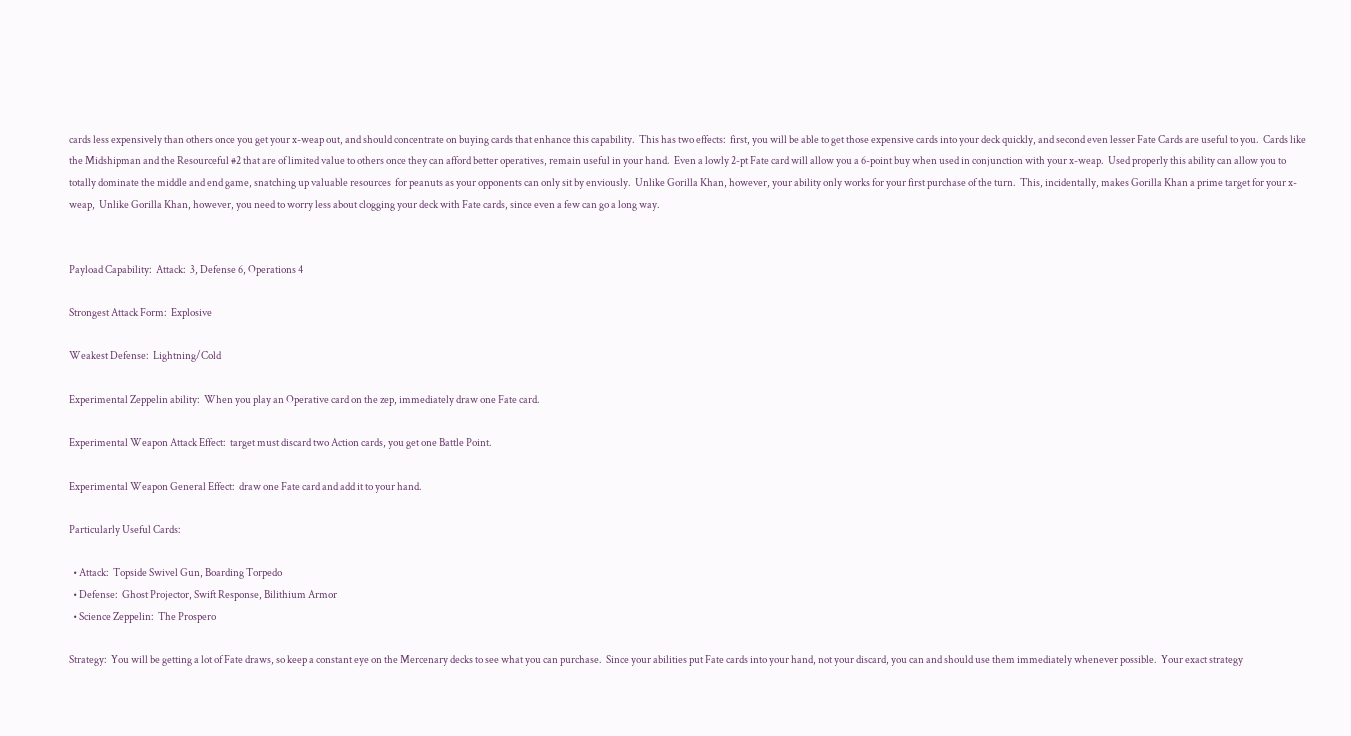cards less expensively than others once you get your x-weap out, and should concentrate on buying cards that enhance this capability.  This has two effects:  first, you will be able to get those expensive cards into your deck quickly, and second even lesser Fate Cards are useful to you.  Cards like the Midshipman and the Resourceful #2 that are of limited value to others once they can afford better operatives, remain useful in your hand.  Even a lowly 2-pt Fate card will allow you a 6-point buy when used in conjunction with your x-weap.  Used properly this ability can allow you to totally dominate the middle and end game, snatching up valuable resources  for peanuts as your opponents can only sit by enviously.  Unlike Gorilla Khan, however, your ability only works for your first purchase of the turn.  This, incidentally, makes Gorilla Khan a prime target for your x-weap,  Unlike Gorilla Khan, however, you need to worry less about clogging your deck with Fate cards, since even a few can go a long way.


Payload Capability:  Attack:  3, Defense 6, Operations 4

Strongest Attack Form:  Explosive

Weakest Defense:  Lightning/Cold

Experimental Zeppelin ability:  When you play an Operative card on the zep, immediately draw one Fate card.

Experimental Weapon Attack Effect:  target must discard two Action cards, you get one Battle Point.

Experimental Weapon General Effect:  draw one Fate card and add it to your hand.

Particularly Useful Cards:

  • Attack:  Topside Swivel Gun, Boarding Torpedo
  • Defense:  Ghost Projector, Swift Response, Bilithium Armor
  • Science Zeppelin:  The Prospero

Strategy:  You will be getting a lot of Fate draws, so keep a constant eye on the Mercenary decks to see what you can purchase.  Since your abilities put Fate cards into your hand, not your discard, you can and should use them immediately whenever possible.  Your exact strategy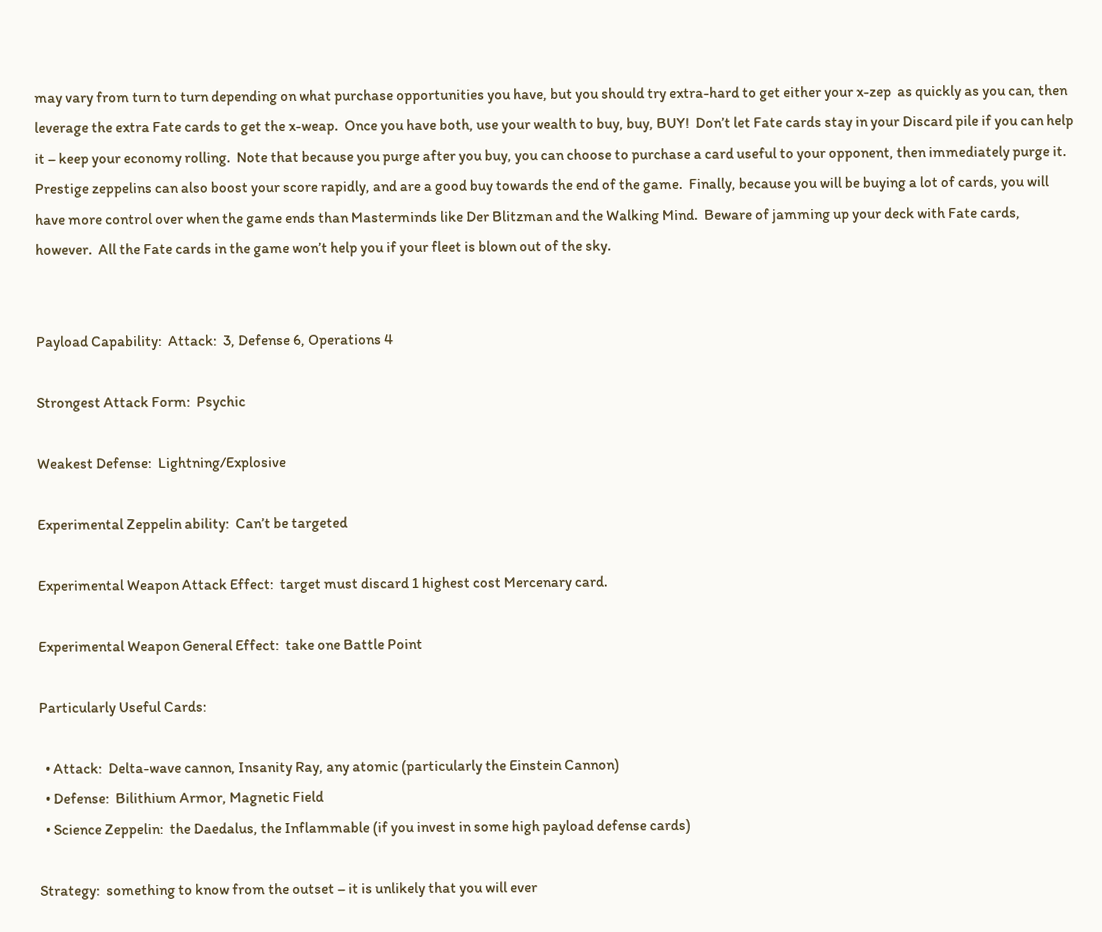may vary from turn to turn depending on what purchase opportunities you have, but you should try extra-hard to get either your x-zep  as quickly as you can, then leverage the extra Fate cards to get the x-weap.  Once you have both, use your wealth to buy, buy, BUY!  Don’t let Fate cards stay in your Discard pile if you can help it – keep your economy rolling.  Note that because you purge after you buy, you can choose to purchase a card useful to your opponent, then immediately purge it.  Prestige zeppelins can also boost your score rapidly, and are a good buy towards the end of the game.  Finally, because you will be buying a lot of cards, you will have more control over when the game ends than Masterminds like Der Blitzman and the Walking Mind.  Beware of jamming up your deck with Fate cards, however.  All the Fate cards in the game won’t help you if your fleet is blown out of the sky.


Payload Capability:  Attack:  3, Defense 6, Operations 4

Strongest Attack Form:  Psychic

Weakest Defense:  Lightning/Explosive

Experimental Zeppelin ability:  Can’t be targeted

Experimental Weapon Attack Effect:  target must discard 1 highest cost Mercenary card.

Experimental Weapon General Effect:  take one Battle Point

Particularly Useful Cards:

  • Attack:  Delta-wave cannon, Insanity Ray, any atomic (particularly the Einstein Cannon)
  • Defense:  Bilithium Armor, Magnetic Field
  • Science Zeppelin:  the Daedalus, the Inflammable (if you invest in some high payload defense cards)

Strategy:  something to know from the outset – it is unlikely that you will ever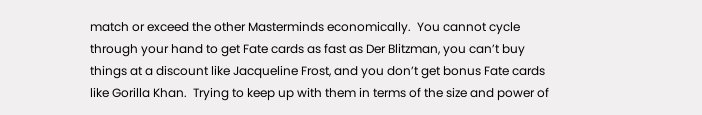match or exceed the other Masterminds economically.  You cannot cycle through your hand to get Fate cards as fast as Der Blitzman, you can’t buy things at a discount like Jacqueline Frost, and you don’t get bonus Fate cards like Gorilla Khan.  Trying to keep up with them in terms of the size and power of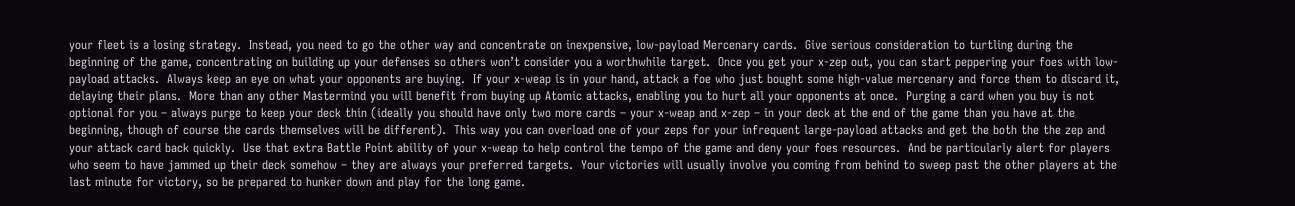your fleet is a losing strategy.  Instead, you need to go the other way and concentrate on inexpensive, low-payload Mercenary cards.  Give serious consideration to turtling during the beginning of the game, concentrating on building up your defenses so others won’t consider you a worthwhile target.  Once you get your x-zep out, you can start peppering your foes with low-payload attacks.  Always keep an eye on what your opponents are buying.  If your x-weap is in your hand, attack a foe who just bought some high-value mercenary and force them to discard it, delaying their plans.  More than any other Mastermind you will benefit from buying up Atomic attacks, enabling you to hurt all your opponents at once.  Purging a card when you buy is not optional for you – always purge to keep your deck thin (ideally you should have only two more cards – your x-weap and x-zep – in your deck at the end of the game than you have at the beginning, though of course the cards themselves will be different).  This way you can overload one of your zeps for your infrequent large-payload attacks and get the both the the zep and your attack card back quickly.  Use that extra Battle Point ability of your x-weap to help control the tempo of the game and deny your foes resources.  And be particularly alert for players who seem to have jammed up their deck somehow – they are always your preferred targets.  Your victories will usually involve you coming from behind to sweep past the other players at the last minute for victory, so be prepared to hunker down and play for the long game.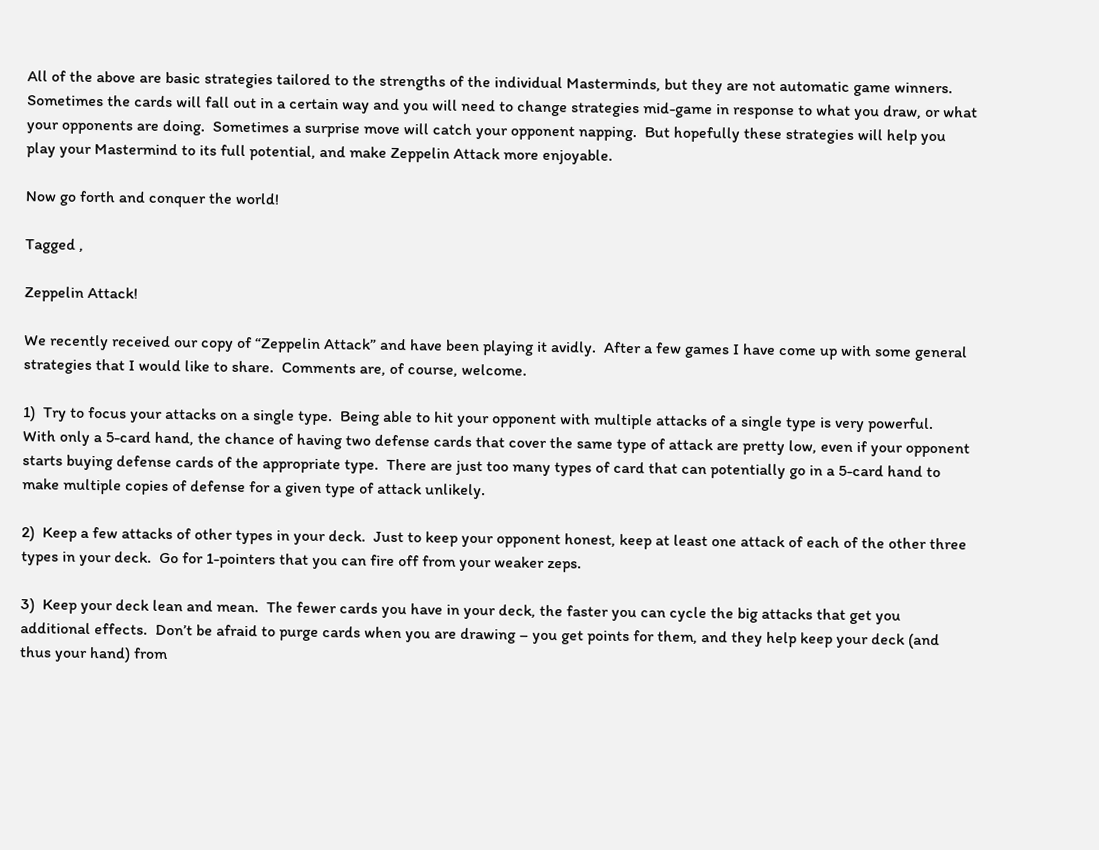All of the above are basic strategies tailored to the strengths of the individual Masterminds, but they are not automatic game winners.  Sometimes the cards will fall out in a certain way and you will need to change strategies mid-game in response to what you draw, or what your opponents are doing.  Sometimes a surprise move will catch your opponent napping.  But hopefully these strategies will help you play your Mastermind to its full potential, and make Zeppelin Attack more enjoyable.

Now go forth and conquer the world!

Tagged ,

Zeppelin Attack!

We recently received our copy of “Zeppelin Attack” and have been playing it avidly.  After a few games I have come up with some general strategies that I would like to share.  Comments are, of course, welcome.

1)  Try to focus your attacks on a single type.  Being able to hit your opponent with multiple attacks of a single type is very powerful.  With only a 5-card hand, the chance of having two defense cards that cover the same type of attack are pretty low, even if your opponent starts buying defense cards of the appropriate type.  There are just too many types of card that can potentially go in a 5-card hand to make multiple copies of defense for a given type of attack unlikely.

2)  Keep a few attacks of other types in your deck.  Just to keep your opponent honest, keep at least one attack of each of the other three types in your deck.  Go for 1-pointers that you can fire off from your weaker zeps.

3)  Keep your deck lean and mean.  The fewer cards you have in your deck, the faster you can cycle the big attacks that get you additional effects.  Don’t be afraid to purge cards when you are drawing – you get points for them, and they help keep your deck (and thus your hand) from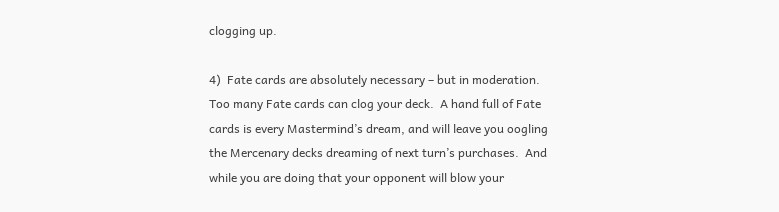clogging up.

4)  Fate cards are absolutely necessary – but in moderation.  Too many Fate cards can clog your deck.  A hand full of Fate cards is every Mastermind’s dream, and will leave you oogling the Mercenary decks dreaming of next turn’s purchases.  And while you are doing that your opponent will blow your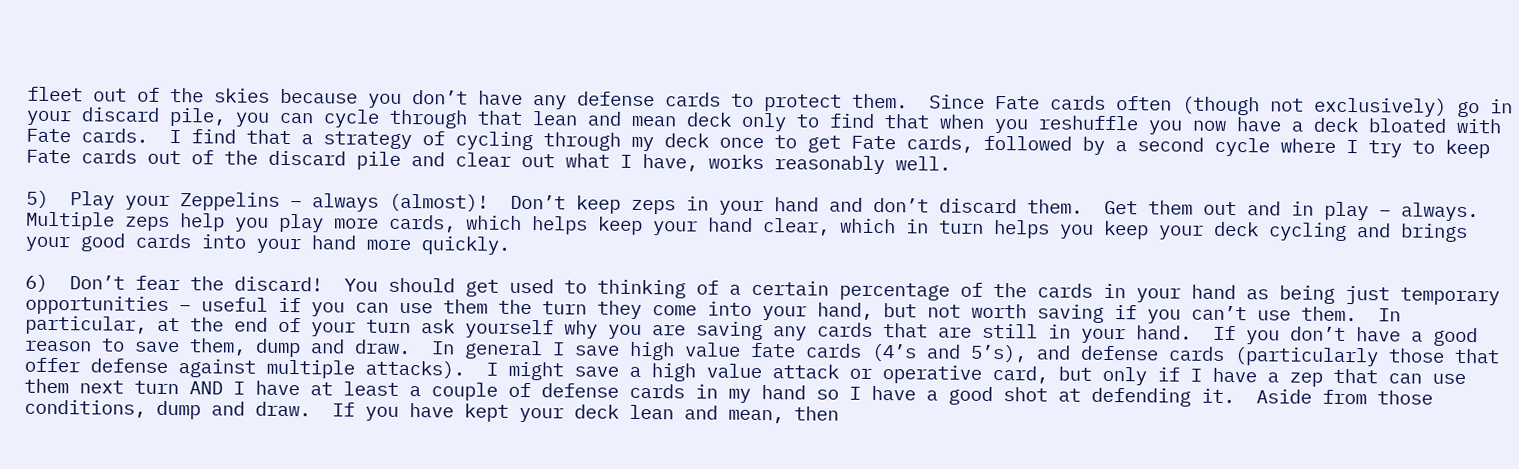fleet out of the skies because you don’t have any defense cards to protect them.  Since Fate cards often (though not exclusively) go in your discard pile, you can cycle through that lean and mean deck only to find that when you reshuffle you now have a deck bloated with Fate cards.  I find that a strategy of cycling through my deck once to get Fate cards, followed by a second cycle where I try to keep Fate cards out of the discard pile and clear out what I have, works reasonably well.

5)  Play your Zeppelins – always (almost)!  Don’t keep zeps in your hand and don’t discard them.  Get them out and in play – always. Multiple zeps help you play more cards, which helps keep your hand clear, which in turn helps you keep your deck cycling and brings your good cards into your hand more quickly.

6)  Don’t fear the discard!  You should get used to thinking of a certain percentage of the cards in your hand as being just temporary opportunities – useful if you can use them the turn they come into your hand, but not worth saving if you can’t use them.  In particular, at the end of your turn ask yourself why you are saving any cards that are still in your hand.  If you don’t have a good reason to save them, dump and draw.  In general I save high value fate cards (4’s and 5’s), and defense cards (particularly those that offer defense against multiple attacks).  I might save a high value attack or operative card, but only if I have a zep that can use them next turn AND I have at least a couple of defense cards in my hand so I have a good shot at defending it.  Aside from those conditions, dump and draw.  If you have kept your deck lean and mean, then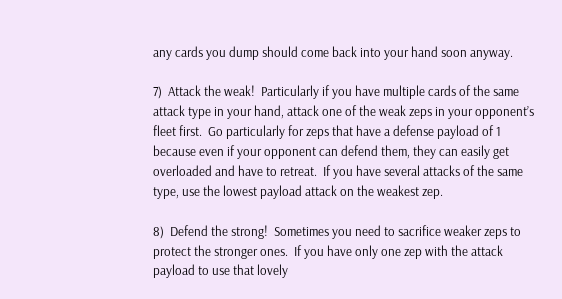any cards you dump should come back into your hand soon anyway.

7)  Attack the weak!  Particularly if you have multiple cards of the same attack type in your hand, attack one of the weak zeps in your opponent’s fleet first.  Go particularly for zeps that have a defense payload of 1 because even if your opponent can defend them, they can easily get overloaded and have to retreat.  If you have several attacks of the same type, use the lowest payload attack on the weakest zep.

8)  Defend the strong!  Sometimes you need to sacrifice weaker zeps to protect the stronger ones.  If you have only one zep with the attack payload to use that lovely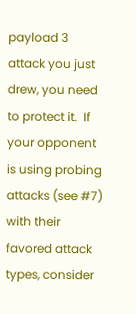payload 3 attack you just drew, you need to protect it.  If your opponent is using probing attacks (see #7) with their favored attack types, consider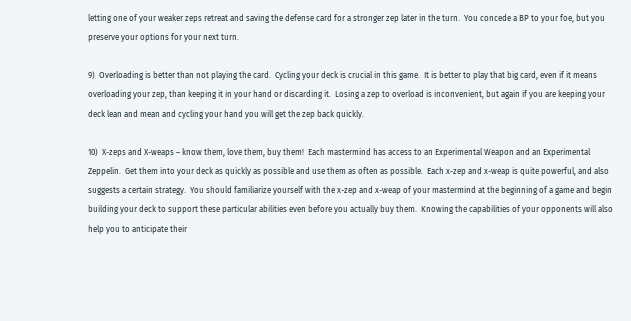letting one of your weaker zeps retreat and saving the defense card for a stronger zep later in the turn.  You concede a BP to your foe, but you preserve your options for your next turn.

9)  Overloading is better than not playing the card.  Cycling your deck is crucial in this game.  It is better to play that big card, even if it means overloading your zep, than keeping it in your hand or discarding it.  Losing a zep to overload is inconvenient, but again if you are keeping your deck lean and mean and cycling your hand you will get the zep back quickly.

10)  X-zeps and X-weaps – know them, love them, buy them!  Each mastermind has access to an Experimental Weapon and an Experimental Zeppelin.  Get them into your deck as quickly as possible and use them as often as possible.  Each x-zep and x-weap is quite powerful, and also suggests a certain strategy.  You should familiarize yourself with the x-zep and x-weap of your mastermind at the beginning of a game and begin building your deck to support these particular abilities even before you actually buy them.  Knowing the capabilities of your opponents will also help you to anticipate their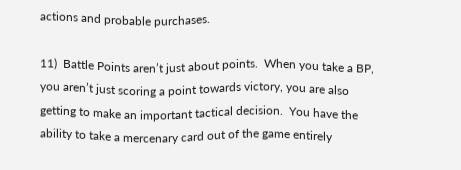actions and probable purchases.

11)  Battle Points aren’t just about points.  When you take a BP, you aren’t just scoring a point towards victory, you are also getting to make an important tactical decision.  You have the ability to take a mercenary card out of the game entirely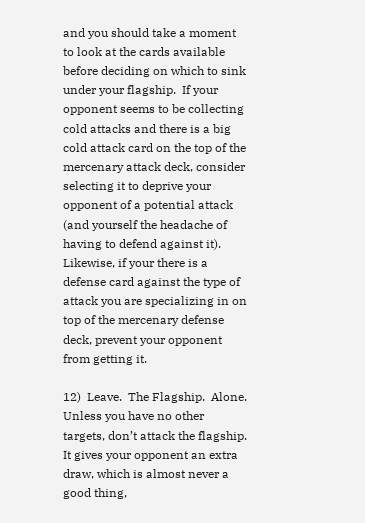and you should take a moment to look at the cards available before deciding on which to sink under your flagship.  If your opponent seems to be collecting cold attacks and there is a big cold attack card on the top of the mercenary attack deck, consider selecting it to deprive your opponent of a potential attack (and yourself the headache of having to defend against it).  Likewise, if your there is a defense card against the type of attack you are specializing in on top of the mercenary defense deck, prevent your opponent from getting it.

12)  Leave.  The Flagship.  Alone.  Unless you have no other targets, don’t attack the flagship.  It gives your opponent an extra draw, which is almost never a good thing,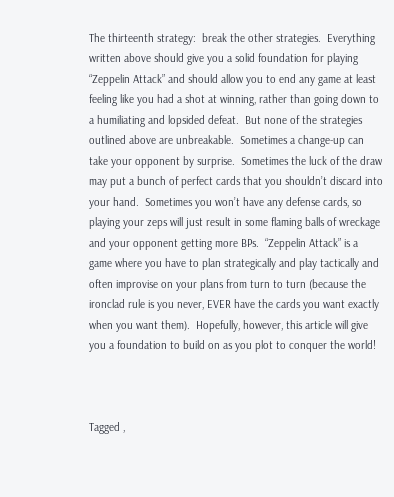The thirteenth strategy:  break the other strategies.  Everything written above should give you a solid foundation for playing “Zeppelin Attack” and should allow you to end any game at least feeling like you had a shot at winning, rather than going down to a humiliating and lopsided defeat.  But none of the strategies outlined above are unbreakable.  Sometimes a change-up can take your opponent by surprise.  Sometimes the luck of the draw may put a bunch of perfect cards that you shouldn’t discard into your hand.  Sometimes you won’t have any defense cards, so playing your zeps will just result in some flaming balls of wreckage and your opponent getting more BPs.  “Zeppelin Attack” is a game where you have to plan strategically and play tactically and often improvise on your plans from turn to turn (because the ironclad rule is you never, EVER have the cards you want exactly when you want them).  Hopefully, however, this article will give you a foundation to build on as you plot to conquer the world!



Tagged ,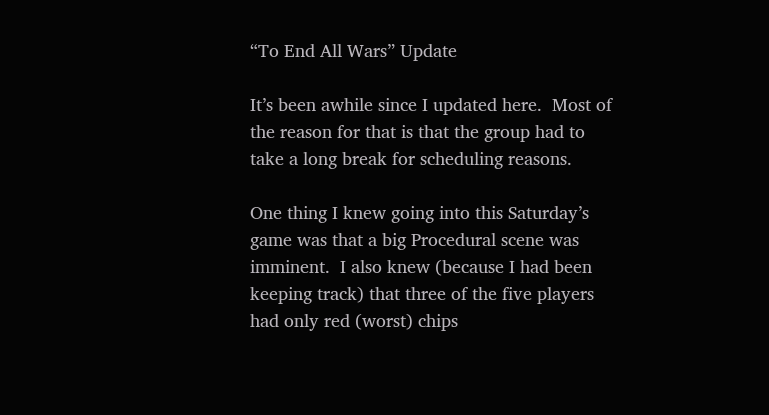“To End All Wars” Update

It’s been awhile since I updated here.  Most of the reason for that is that the group had to take a long break for scheduling reasons.

One thing I knew going into this Saturday’s game was that a big Procedural scene was imminent.  I also knew (because I had been keeping track) that three of the five players had only red (worst) chips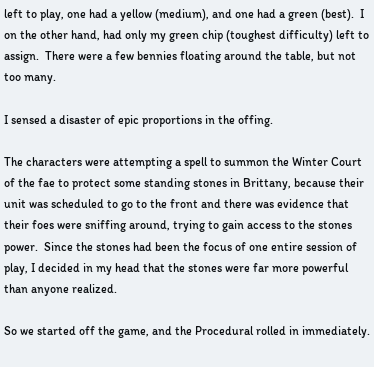left to play, one had a yellow (medium), and one had a green (best).  I on the other hand, had only my green chip (toughest difficulty) left to assign.  There were a few bennies floating around the table, but not too many.

I sensed a disaster of epic proportions in the offing.

The characters were attempting a spell to summon the Winter Court of the fae to protect some standing stones in Brittany, because their unit was scheduled to go to the front and there was evidence that their foes were sniffing around, trying to gain access to the stones power.  Since the stones had been the focus of one entire session of play, I decided in my head that the stones were far more powerful than anyone realized.

So we started off the game, and the Procedural rolled in immediately.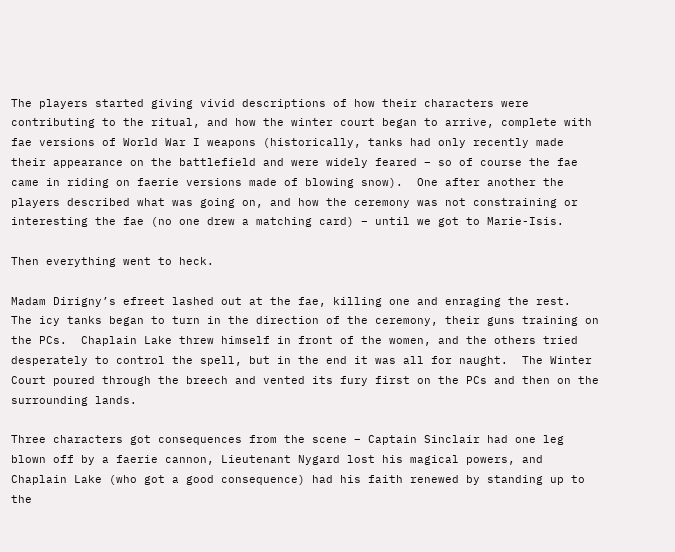The players started giving vivid descriptions of how their characters were contributing to the ritual, and how the winter court began to arrive, complete with fae versions of World War I weapons (historically, tanks had only recently made their appearance on the battlefield and were widely feared – so of course the fae came in riding on faerie versions made of blowing snow).  One after another the players described what was going on, and how the ceremony was not constraining or interesting the fae (no one drew a matching card) – until we got to Marie-Isis.

Then everything went to heck.

Madam Dirigny’s efreet lashed out at the fae, killing one and enraging the rest.  The icy tanks began to turn in the direction of the ceremony, their guns training on the PCs.  Chaplain Lake threw himself in front of the women, and the others tried desperately to control the spell, but in the end it was all for naught.  The Winter Court poured through the breech and vented its fury first on the PCs and then on the surrounding lands.

Three characters got consequences from the scene – Captain Sinclair had one leg blown off by a faerie cannon, Lieutenant Nygard lost his magical powers, and Chaplain Lake (who got a good consequence) had his faith renewed by standing up to the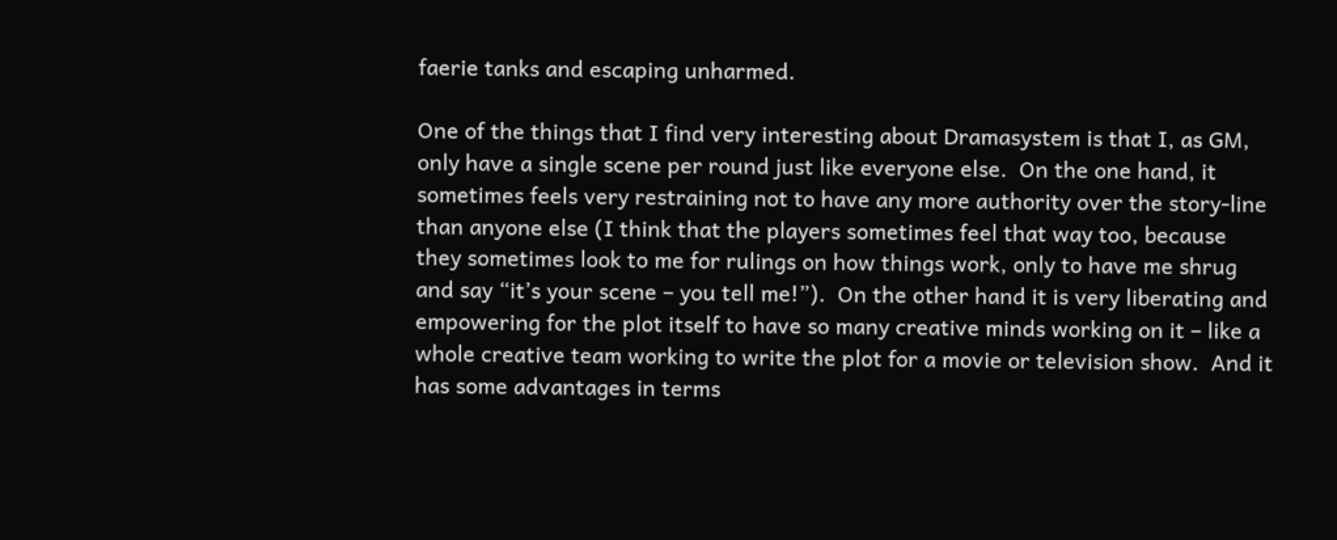faerie tanks and escaping unharmed.

One of the things that I find very interesting about Dramasystem is that I, as GM, only have a single scene per round just like everyone else.  On the one hand, it sometimes feels very restraining not to have any more authority over the story-line than anyone else (I think that the players sometimes feel that way too, because they sometimes look to me for rulings on how things work, only to have me shrug and say “it’s your scene – you tell me!”).  On the other hand it is very liberating and empowering for the plot itself to have so many creative minds working on it – like a whole creative team working to write the plot for a movie or television show.  And it has some advantages in terms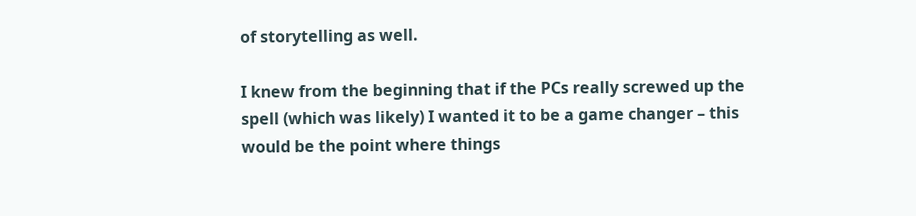of storytelling as well.

I knew from the beginning that if the PCs really screwed up the spell (which was likely) I wanted it to be a game changer – this would be the point where things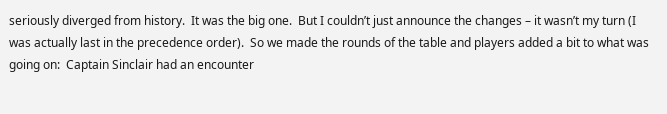seriously diverged from history.  It was the big one.  But I couldn’t just announce the changes – it wasn’t my turn (I was actually last in the precedence order).  So we made the rounds of the table and players added a bit to what was going on:  Captain Sinclair had an encounter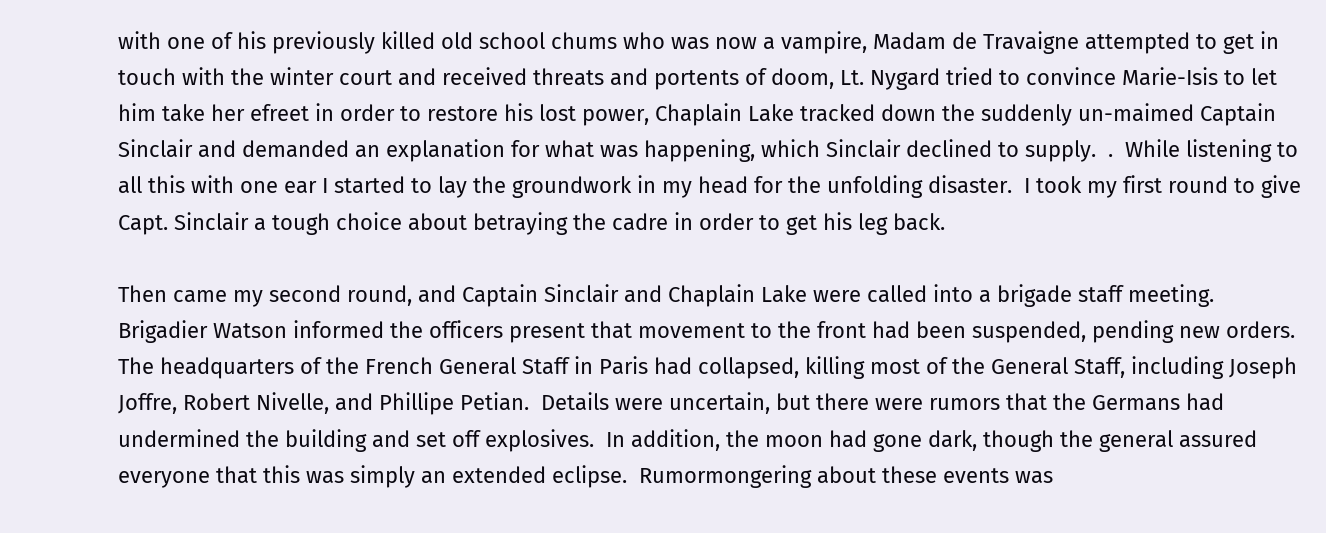with one of his previously killed old school chums who was now a vampire, Madam de Travaigne attempted to get in touch with the winter court and received threats and portents of doom, Lt. Nygard tried to convince Marie-Isis to let him take her efreet in order to restore his lost power, Chaplain Lake tracked down the suddenly un-maimed Captain Sinclair and demanded an explanation for what was happening, which Sinclair declined to supply.  .  While listening to all this with one ear I started to lay the groundwork in my head for the unfolding disaster.  I took my first round to give Capt. Sinclair a tough choice about betraying the cadre in order to get his leg back.

Then came my second round, and Captain Sinclair and Chaplain Lake were called into a brigade staff meeting.  Brigadier Watson informed the officers present that movement to the front had been suspended, pending new orders.  The headquarters of the French General Staff in Paris had collapsed, killing most of the General Staff, including Joseph Joffre, Robert Nivelle, and Phillipe Petian.  Details were uncertain, but there were rumors that the Germans had undermined the building and set off explosives.  In addition, the moon had gone dark, though the general assured everyone that this was simply an extended eclipse.  Rumormongering about these events was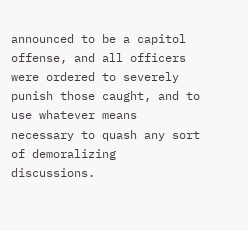announced to be a capitol offense, and all officers were ordered to severely punish those caught, and to use whatever means necessary to quash any sort of demoralizing discussions.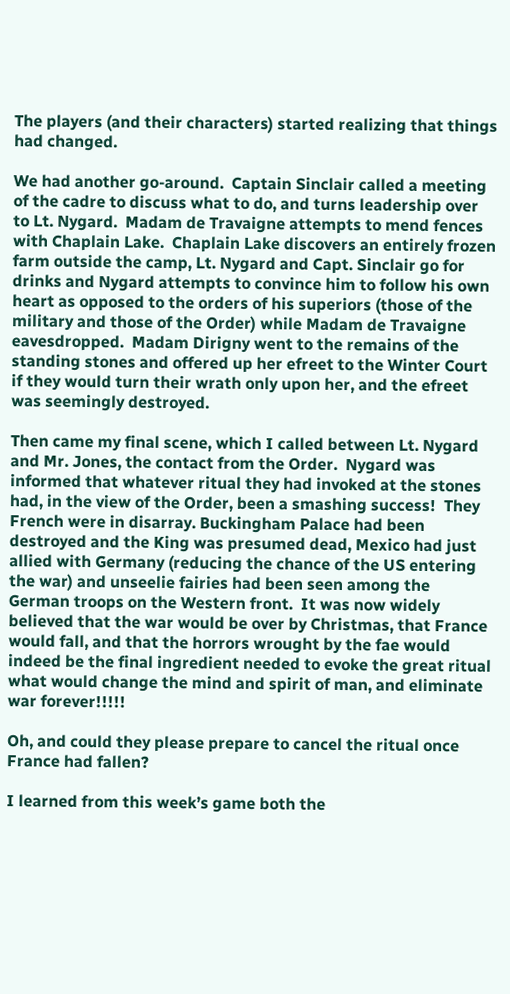The players (and their characters) started realizing that things had changed.

We had another go-around.  Captain Sinclair called a meeting of the cadre to discuss what to do, and turns leadership over to Lt. Nygard.  Madam de Travaigne attempts to mend fences with Chaplain Lake.  Chaplain Lake discovers an entirely frozen farm outside the camp, Lt. Nygard and Capt. Sinclair go for drinks and Nygard attempts to convince him to follow his own heart as opposed to the orders of his superiors (those of the military and those of the Order) while Madam de Travaigne eavesdropped.  Madam Dirigny went to the remains of the standing stones and offered up her efreet to the Winter Court if they would turn their wrath only upon her, and the efreet was seemingly destroyed.

Then came my final scene, which I called between Lt. Nygard and Mr. Jones, the contact from the Order.  Nygard was informed that whatever ritual they had invoked at the stones had, in the view of the Order, been a smashing success!  They French were in disarray. Buckingham Palace had been destroyed and the King was presumed dead, Mexico had just allied with Germany (reducing the chance of the US entering the war) and unseelie fairies had been seen among the German troops on the Western front.  It was now widely believed that the war would be over by Christmas, that France would fall, and that the horrors wrought by the fae would indeed be the final ingredient needed to evoke the great ritual what would change the mind and spirit of man, and eliminate war forever!!!!!

Oh, and could they please prepare to cancel the ritual once France had fallen?

I learned from this week’s game both the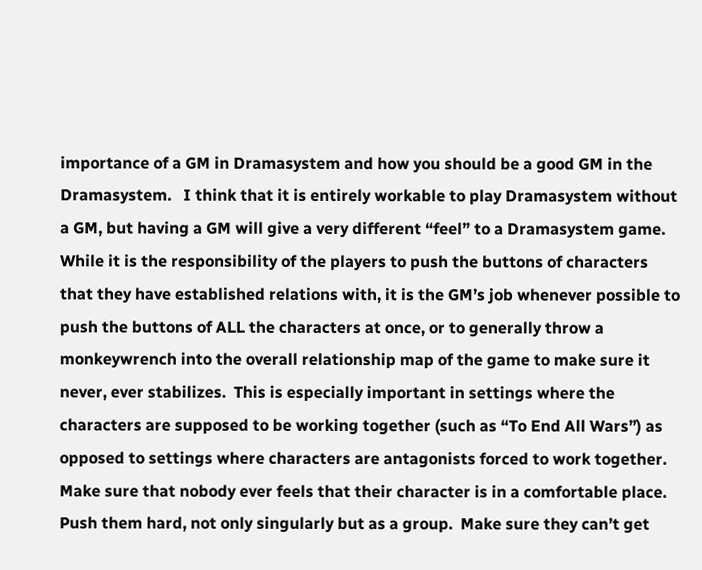importance of a GM in Dramasystem and how you should be a good GM in the Dramasystem.   I think that it is entirely workable to play Dramasystem without a GM, but having a GM will give a very different “feel” to a Dramasystem game.  While it is the responsibility of the players to push the buttons of characters that they have established relations with, it is the GM’s job whenever possible to push the buttons of ALL the characters at once, or to generally throw a monkeywrench into the overall relationship map of the game to make sure it never, ever stabilizes.  This is especially important in settings where the characters are supposed to be working together (such as “To End All Wars”) as opposed to settings where characters are antagonists forced to work together.  Make sure that nobody ever feels that their character is in a comfortable place.  Push them hard, not only singularly but as a group.  Make sure they can’t get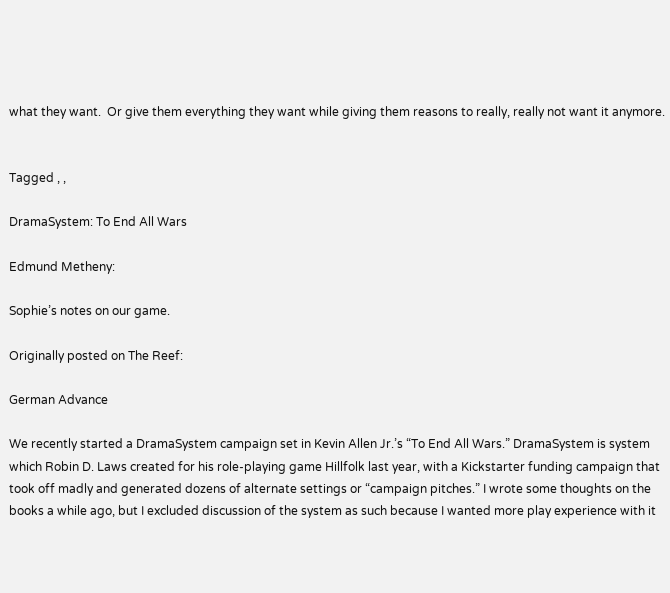what they want.  Or give them everything they want while giving them reasons to really, really not want it anymore.


Tagged , ,

DramaSystem: To End All Wars

Edmund Metheny:

Sophie’s notes on our game.

Originally posted on The Reef:

German Advance

We recently started a DramaSystem campaign set in Kevin Allen Jr.’s “To End All Wars.” DramaSystem is system which Robin D. Laws created for his role-playing game Hillfolk last year, with a Kickstarter funding campaign that took off madly and generated dozens of alternate settings or “campaign pitches.” I wrote some thoughts on the books a while ago, but I excluded discussion of the system as such because I wanted more play experience with it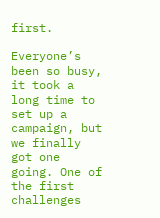first.

Everyone’s been so busy, it took a long time to set up a campaign, but we finally got one going. One of the first challenges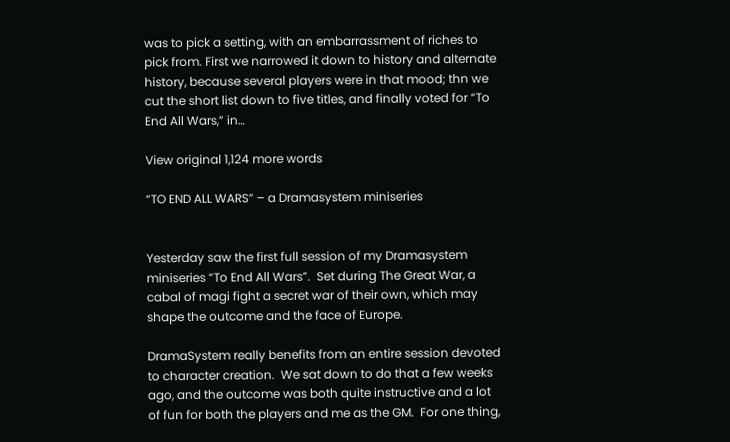was to pick a setting, with an embarrassment of riches to pick from. First we narrowed it down to history and alternate history, because several players were in that mood; thn we cut the short list down to five titles, and finally voted for “To End All Wars,” in…

View original 1,124 more words

“TO END ALL WARS” – a Dramasystem miniseries


Yesterday saw the first full session of my Dramasystem miniseries “To End All Wars”.  Set during The Great War, a cabal of magi fight a secret war of their own, which may shape the outcome and the face of Europe.

DramaSystem really benefits from an entire session devoted to character creation.  We sat down to do that a few weeks ago, and the outcome was both quite instructive and a lot of fun for both the players and me as the GM.  For one thing,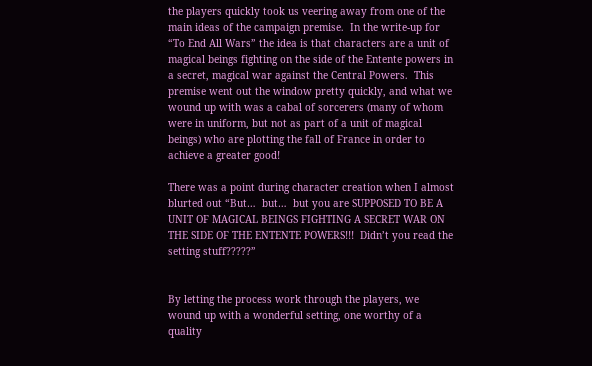the players quickly took us veering away from one of the main ideas of the campaign premise.  In the write-up for “To End All Wars” the idea is that characters are a unit of magical beings fighting on the side of the Entente powers in a secret, magical war against the Central Powers.  This premise went out the window pretty quickly, and what we wound up with was a cabal of sorcerers (many of whom were in uniform, but not as part of a unit of magical beings) who are plotting the fall of France in order to achieve a greater good!

There was a point during character creation when I almost blurted out “But…  but…  but you are SUPPOSED TO BE A UNIT OF MAGICAL BEINGS FIGHTING A SECRET WAR ON THE SIDE OF THE ENTENTE POWERS!!!  Didn’t you read the setting stuff?????”


By letting the process work through the players, we wound up with a wonderful setting, one worthy of a quality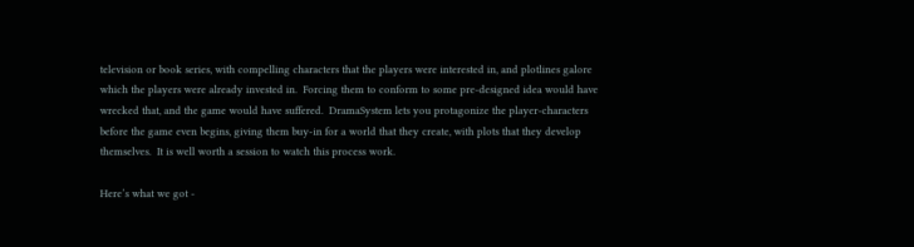television or book series, with compelling characters that the players were interested in, and plotlines galore which the players were already invested in.  Forcing them to conform to some pre-designed idea would have wrecked that, and the game would have suffered.  DramaSystem lets you protagonize the player-characters before the game even begins, giving them buy-in for a world that they create, with plots that they develop themselves.  It is well worth a session to watch this process work.

Here’s what we got -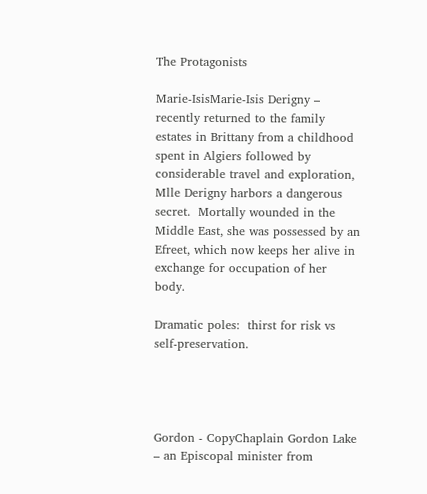The Protagonists

Marie-IsisMarie-Isis Derigny – recently returned to the family estates in Brittany from a childhood spent in Algiers followed by considerable travel and exploration, Mlle Derigny harbors a dangerous secret.  Mortally wounded in the Middle East, she was possessed by an Efreet, which now keeps her alive in exchange for occupation of her body.

Dramatic poles:  thirst for risk vs self-preservation.




Gordon - CopyChaplain Gordon Lake – an Episcopal minister from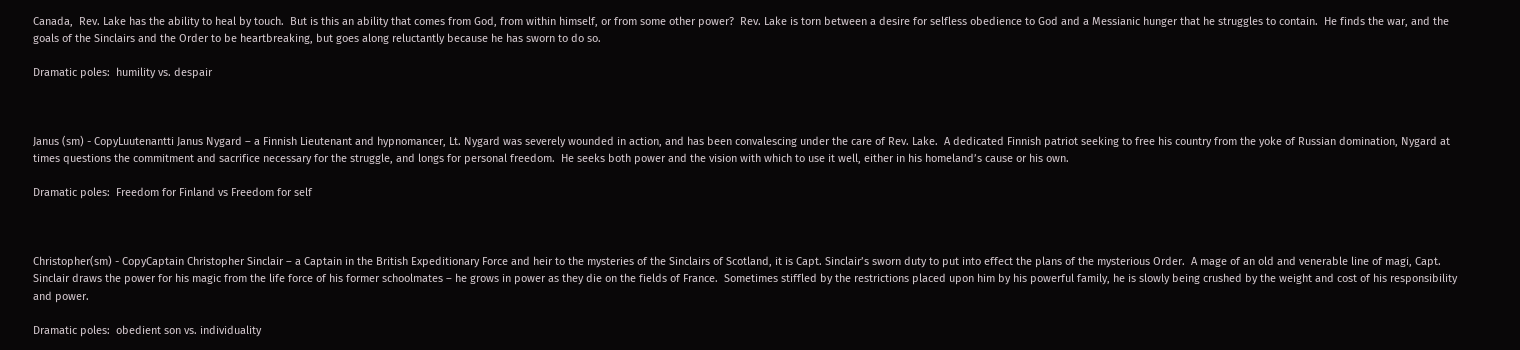Canada,  Rev. Lake has the ability to heal by touch.  But is this an ability that comes from God, from within himself, or from some other power?  Rev. Lake is torn between a desire for selfless obedience to God and a Messianic hunger that he struggles to contain.  He finds the war, and the goals of the Sinclairs and the Order to be heartbreaking, but goes along reluctantly because he has sworn to do so.

Dramatic poles:  humility vs. despair



Janus (sm) - CopyLuutenantti Janus Nygard – a Finnish Lieutenant and hypnomancer, Lt. Nygard was severely wounded in action, and has been convalescing under the care of Rev. Lake.  A dedicated Finnish patriot seeking to free his country from the yoke of Russian domination, Nygard at times questions the commitment and sacrifice necessary for the struggle, and longs for personal freedom.  He seeks both power and the vision with which to use it well, either in his homeland’s cause or his own.

Dramatic poles:  Freedom for Finland vs Freedom for self



Christopher(sm) - CopyCaptain Christopher Sinclair – a Captain in the British Expeditionary Force and heir to the mysteries of the Sinclairs of Scotland, it is Capt. Sinclair’s sworn duty to put into effect the plans of the mysterious Order.  A mage of an old and venerable line of magi, Capt. Sinclair draws the power for his magic from the life force of his former schoolmates – he grows in power as they die on the fields of France.  Sometimes stiffled by the restrictions placed upon him by his powerful family, he is slowly being crushed by the weight and cost of his responsibility and power.

Dramatic poles:  obedient son vs. individuality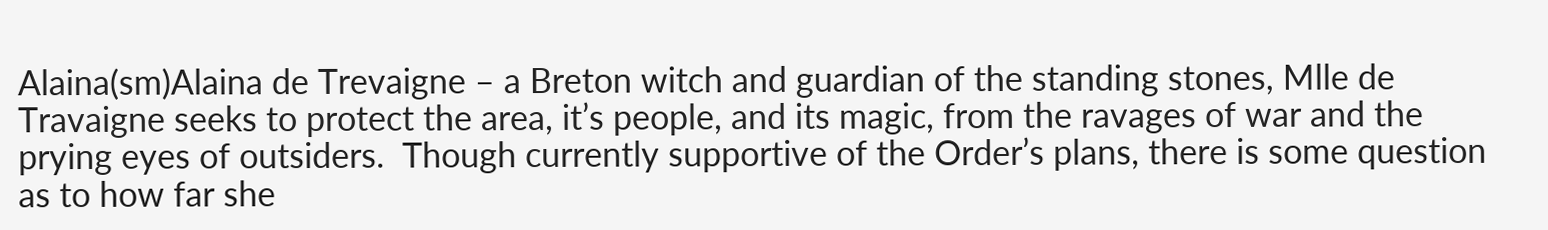Alaina(sm)Alaina de Trevaigne – a Breton witch and guardian of the standing stones, Mlle de Travaigne seeks to protect the area, it’s people, and its magic, from the ravages of war and the prying eyes of outsiders.  Though currently supportive of the Order’s plans, there is some question as to how far she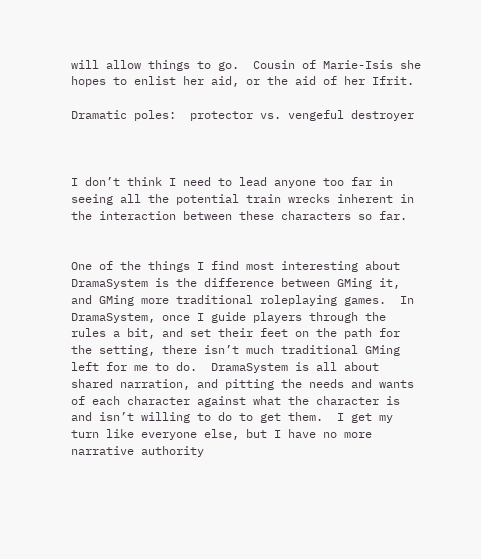will allow things to go.  Cousin of Marie-Isis she hopes to enlist her aid, or the aid of her Ifrit.

Dramatic poles:  protector vs. vengeful destroyer



I don’t think I need to lead anyone too far in seeing all the potential train wrecks inherent in the interaction between these characters so far.


One of the things I find most interesting about DramaSystem is the difference between GMing it, and GMing more traditional roleplaying games.  In DramaSystem, once I guide players through the rules a bit, and set their feet on the path for the setting, there isn’t much traditional GMing left for me to do.  DramaSystem is all about shared narration, and pitting the needs and wants of each character against what the character is and isn’t willing to do to get them.  I get my turn like everyone else, but I have no more narrative authority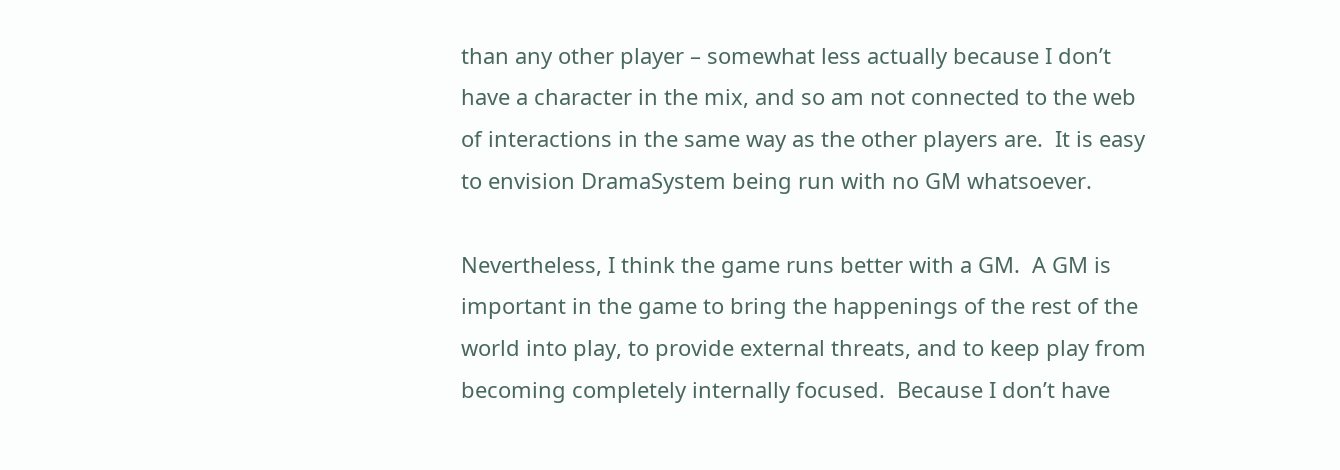than any other player – somewhat less actually because I don’t have a character in the mix, and so am not connected to the web of interactions in the same way as the other players are.  It is easy to envision DramaSystem being run with no GM whatsoever.

Nevertheless, I think the game runs better with a GM.  A GM is important in the game to bring the happenings of the rest of the world into play, to provide external threats, and to keep play from becoming completely internally focused.  Because I don’t have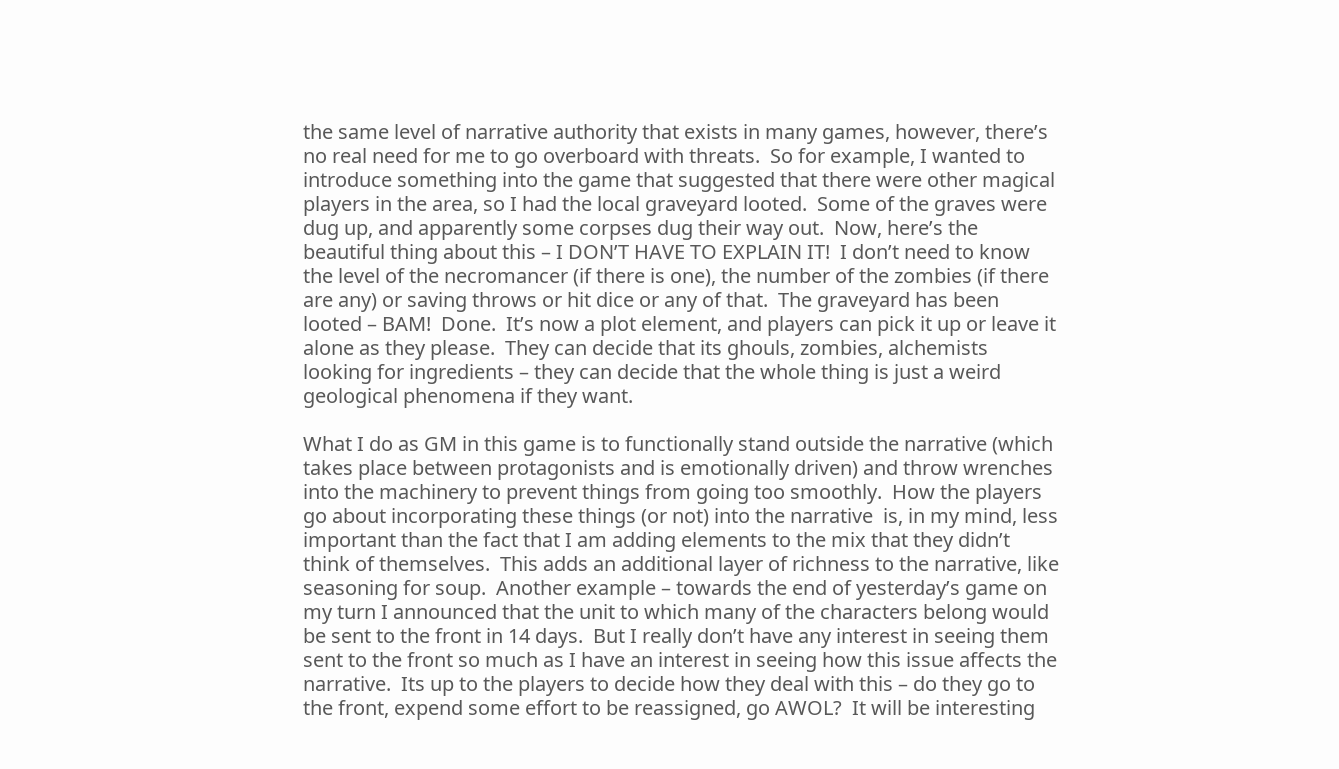the same level of narrative authority that exists in many games, however, there’s no real need for me to go overboard with threats.  So for example, I wanted to introduce something into the game that suggested that there were other magical players in the area, so I had the local graveyard looted.  Some of the graves were dug up, and apparently some corpses dug their way out.  Now, here’s the beautiful thing about this – I DON’T HAVE TO EXPLAIN IT!  I don’t need to know the level of the necromancer (if there is one), the number of the zombies (if there are any) or saving throws or hit dice or any of that.  The graveyard has been looted – BAM!  Done.  It’s now a plot element, and players can pick it up or leave it alone as they please.  They can decide that its ghouls, zombies, alchemists looking for ingredients – they can decide that the whole thing is just a weird geological phenomena if they want.

What I do as GM in this game is to functionally stand outside the narrative (which takes place between protagonists and is emotionally driven) and throw wrenches into the machinery to prevent things from going too smoothly.  How the players go about incorporating these things (or not) into the narrative  is, in my mind, less important than the fact that I am adding elements to the mix that they didn’t think of themselves.  This adds an additional layer of richness to the narrative, like seasoning for soup.  Another example – towards the end of yesterday’s game on my turn I announced that the unit to which many of the characters belong would be sent to the front in 14 days.  But I really don’t have any interest in seeing them sent to the front so much as I have an interest in seeing how this issue affects the narrative.  Its up to the players to decide how they deal with this – do they go to the front, expend some effort to be reassigned, go AWOL?  It will be interesting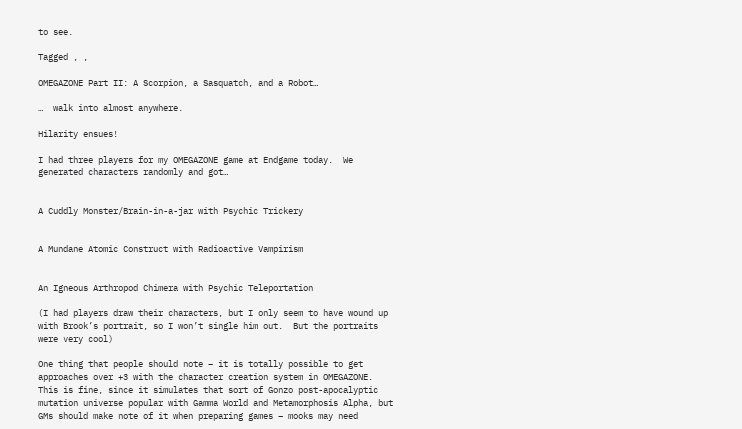to see.

Tagged , ,

OMEGAZONE Part II: A Scorpion, a Sasquatch, and a Robot…

…  walk into almost anywhere.

Hilarity ensues!

I had three players for my OMEGAZONE game at Endgame today.  We generated characters randomly and got…


A Cuddly Monster/Brain-in-a-jar with Psychic Trickery


A Mundane Atomic Construct with Radioactive Vampirism


An Igneous Arthropod Chimera with Psychic Teleportation

(I had players draw their characters, but I only seem to have wound up with Brook’s portrait, so I won’t single him out.  But the portraits were very cool)

One thing that people should note – it is totally possible to get approaches over +3 with the character creation system in OMEGAZONE.  This is fine, since it simulates that sort of Gonzo post-apocalyptic mutation universe popular with Gamma World and Metamorphosis Alpha, but GMs should make note of it when preparing games – mooks may need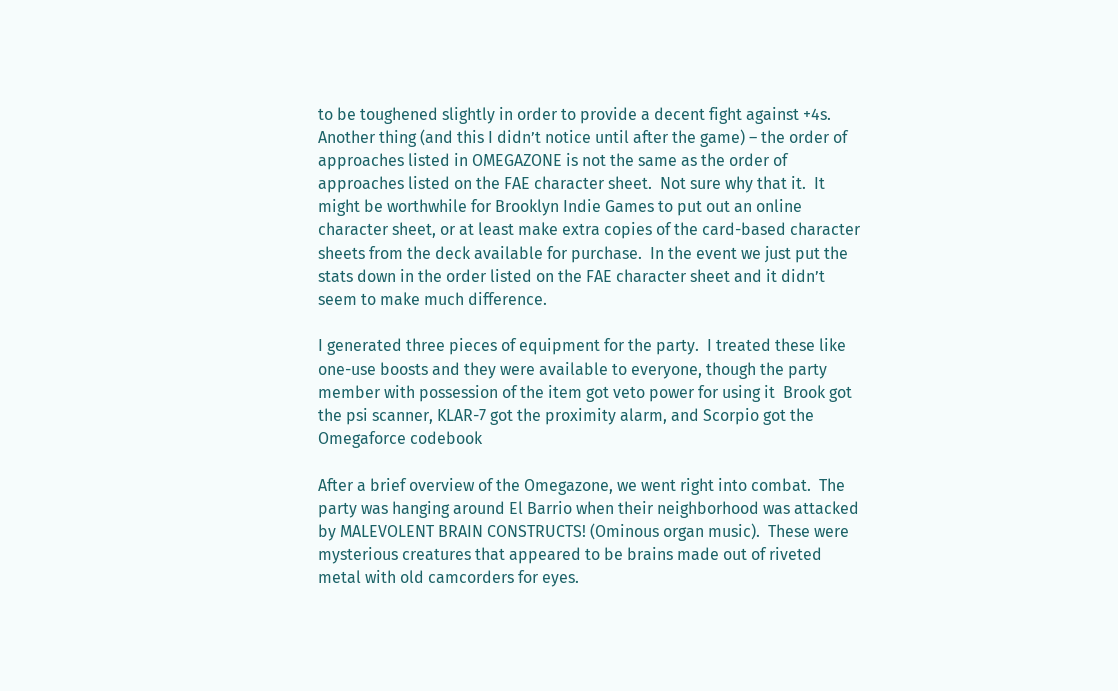to be toughened slightly in order to provide a decent fight against +4s.  Another thing (and this I didn’t notice until after the game) – the order of approaches listed in OMEGAZONE is not the same as the order of approaches listed on the FAE character sheet.  Not sure why that it.  It might be worthwhile for Brooklyn Indie Games to put out an online character sheet, or at least make extra copies of the card-based character sheets from the deck available for purchase.  In the event we just put the stats down in the order listed on the FAE character sheet and it didn’t seem to make much difference.

I generated three pieces of equipment for the party.  I treated these like one-use boosts and they were available to everyone, though the party member with possession of the item got veto power for using it  Brook got the psi scanner, KLAR-7 got the proximity alarm, and Scorpio got the Omegaforce codebook

After a brief overview of the Omegazone, we went right into combat.  The party was hanging around El Barrio when their neighborhood was attacked by MALEVOLENT BRAIN CONSTRUCTS! (Ominous organ music).  These were mysterious creatures that appeared to be brains made out of riveted metal with old camcorders for eyes.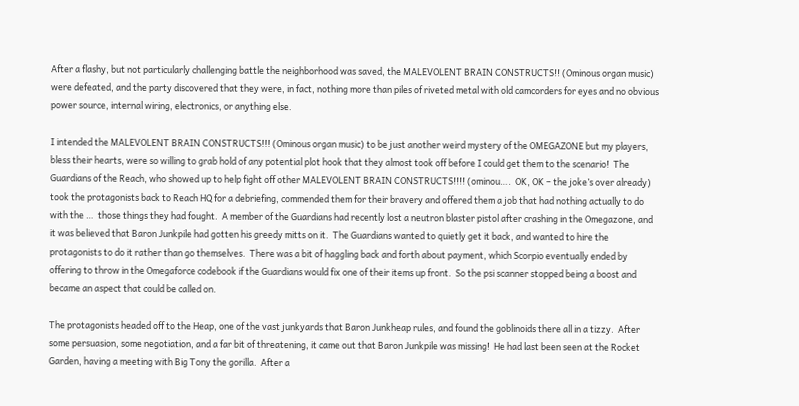After a flashy, but not particularly challenging battle the neighborhood was saved, the MALEVOLENT BRAIN CONSTRUCTS!! (Ominous organ music) were defeated, and the party discovered that they were, in fact, nothing more than piles of riveted metal with old camcorders for eyes and no obvious power source, internal wiring, electronics, or anything else.

I intended the MALEVOLENT BRAIN CONSTRUCTS!!! (Ominous organ music) to be just another weird mystery of the OMEGAZONE but my players, bless their hearts, were so willing to grab hold of any potential plot hook that they almost took off before I could get them to the scenario!  The Guardians of the Reach, who showed up to help fight off other MALEVOLENT BRAIN CONSTRUCTS!!!! (ominou….  OK, OK – the joke’s over already) took the protagonists back to Reach HQ for a debriefing, commended them for their bravery and offered them a job that had nothing actually to do with the …  those things they had fought.  A member of the Guardians had recently lost a neutron blaster pistol after crashing in the Omegazone, and it was believed that Baron Junkpile had gotten his greedy mitts on it.  The Guardians wanted to quietly get it back, and wanted to hire the protagonists to do it rather than go themselves.  There was a bit of haggling back and forth about payment, which Scorpio eventually ended by offering to throw in the Omegaforce codebook if the Guardians would fix one of their items up front.  So the psi scanner stopped being a boost and became an aspect that could be called on.

The protagonists headed off to the Heap, one of the vast junkyards that Baron Junkheap rules, and found the goblinoids there all in a tizzy.  After some persuasion, some negotiation, and a far bit of threatening, it came out that Baron Junkpile was missing!  He had last been seen at the Rocket Garden, having a meeting with Big Tony the gorilla.  After a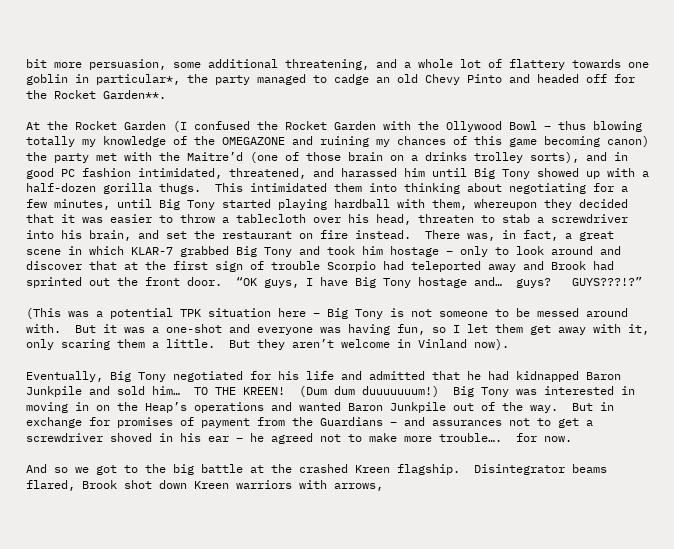bit more persuasion, some additional threatening, and a whole lot of flattery towards one goblin in particular*, the party managed to cadge an old Chevy Pinto and headed off for the Rocket Garden**.

At the Rocket Garden (I confused the Rocket Garden with the Ollywood Bowl – thus blowing totally my knowledge of the OMEGAZONE and ruining my chances of this game becoming canon) the party met with the Maitre’d (one of those brain on a drinks trolley sorts), and in good PC fashion intimidated, threatened, and harassed him until Big Tony showed up with a half-dozen gorilla thugs.  This intimidated them into thinking about negotiating for a few minutes, until Big Tony started playing hardball with them, whereupon they decided that it was easier to throw a tablecloth over his head, threaten to stab a screwdriver into his brain, and set the restaurant on fire instead.  There was, in fact, a great scene in which KLAR-7 grabbed Big Tony and took him hostage – only to look around and discover that at the first sign of trouble Scorpio had teleported away and Brook had sprinted out the front door.  “OK guys, I have Big Tony hostage and…  guys?   GUYS???!?”

(This was a potential TPK situation here – Big Tony is not someone to be messed around with.  But it was a one-shot and everyone was having fun, so I let them get away with it, only scaring them a little.  But they aren’t welcome in Vinland now).

Eventually, Big Tony negotiated for his life and admitted that he had kidnapped Baron Junkpile and sold him…  TO THE KREEN!  (Dum dum duuuuuuum!)  Big Tony was interested in moving in on the Heap’s operations and wanted Baron Junkpile out of the way.  But in exchange for promises of payment from the Guardians – and assurances not to get a screwdriver shoved in his ear – he agreed not to make more trouble….  for now.

And so we got to the big battle at the crashed Kreen flagship.  Disintegrator beams flared, Brook shot down Kreen warriors with arrows,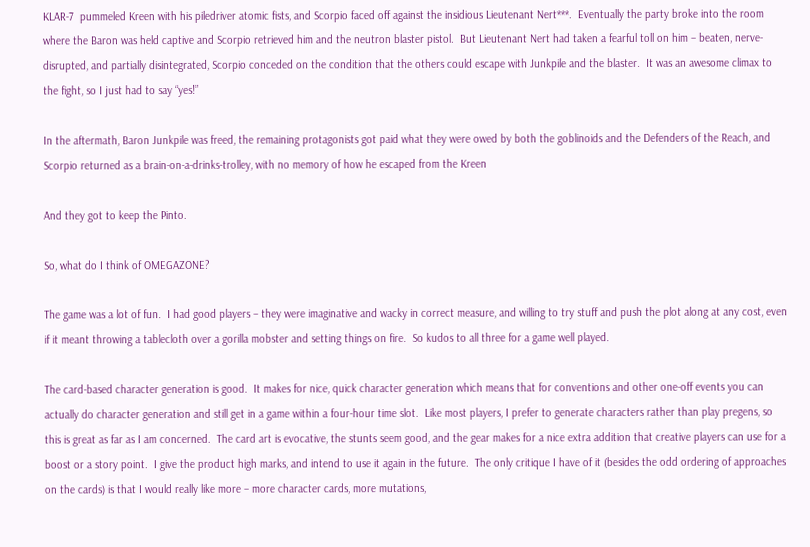KLAR-7  pummeled Kreen with his piledriver atomic fists, and Scorpio faced off against the insidious Lieutenant Nert***.  Eventually the party broke into the room where the Baron was held captive and Scorpio retrieved him and the neutron blaster pistol.  But Lieutenant Nert had taken a fearful toll on him – beaten, nerve-disrupted, and partially disintegrated, Scorpio conceded on the condition that the others could escape with Junkpile and the blaster.  It was an awesome climax to the fight, so I just had to say “yes!”

In the aftermath, Baron Junkpile was freed, the remaining protagonists got paid what they were owed by both the goblinoids and the Defenders of the Reach, and Scorpio returned as a brain-on-a-drinks-trolley, with no memory of how he escaped from the Kreen

And they got to keep the Pinto.

So, what do I think of OMEGAZONE?

The game was a lot of fun.  I had good players – they were imaginative and wacky in correct measure, and willing to try stuff and push the plot along at any cost, even if it meant throwing a tablecloth over a gorilla mobster and setting things on fire.  So kudos to all three for a game well played.

The card-based character generation is good.  It makes for nice, quick character generation which means that for conventions and other one-off events you can actually do character generation and still get in a game within a four-hour time slot.  Like most players, I prefer to generate characters rather than play pregens, so this is great as far as I am concerned.  The card art is evocative, the stunts seem good, and the gear makes for a nice extra addition that creative players can use for a boost or a story point.  I give the product high marks, and intend to use it again in the future.  The only critique I have of it (besides the odd ordering of approaches on the cards) is that I would really like more – more character cards, more mutations,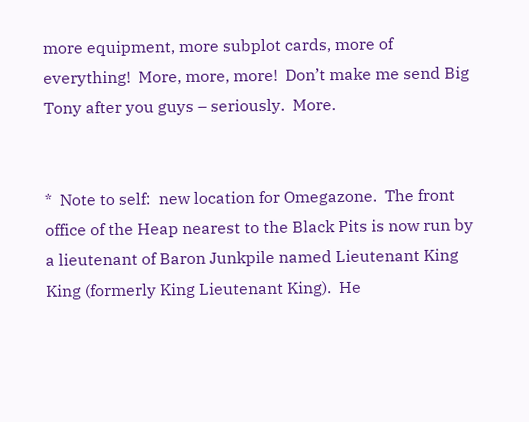more equipment, more subplot cards, more of everything!  More, more, more!  Don’t make me send Big Tony after you guys – seriously.  More.


*  Note to self:  new location for Omegazone.  The front office of the Heap nearest to the Black Pits is now run by a lieutenant of Baron Junkpile named Lieutenant King King (formerly King Lieutenant King).  He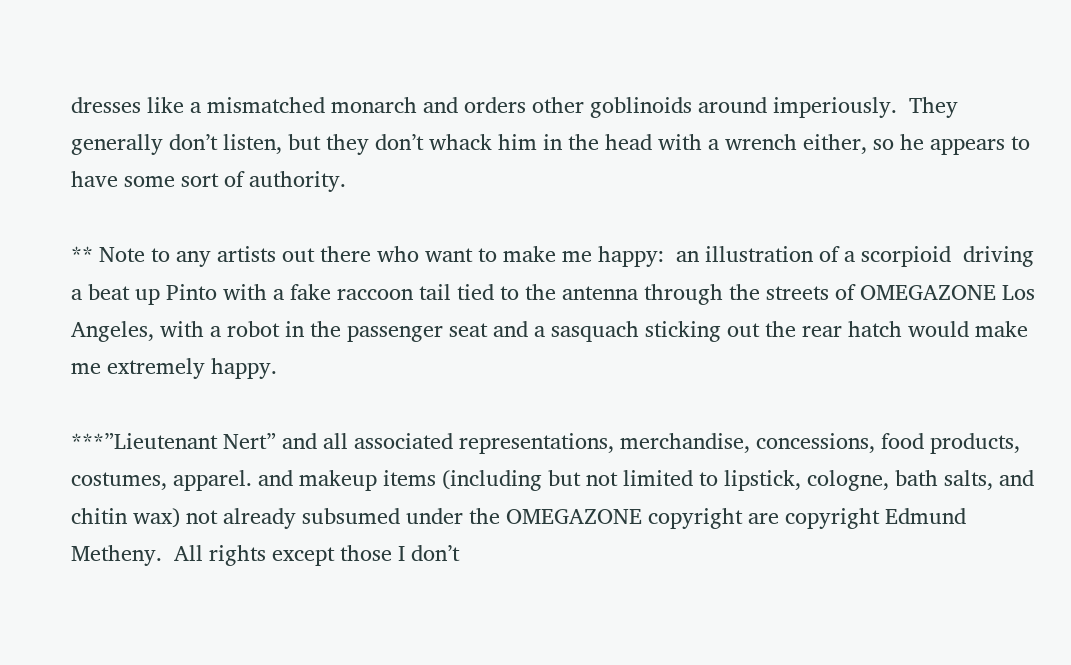dresses like a mismatched monarch and orders other goblinoids around imperiously.  They generally don’t listen, but they don’t whack him in the head with a wrench either, so he appears to have some sort of authority.

** Note to any artists out there who want to make me happy:  an illustration of a scorpioid  driving a beat up Pinto with a fake raccoon tail tied to the antenna through the streets of OMEGAZONE Los Angeles, with a robot in the passenger seat and a sasquach sticking out the rear hatch would make me extremely happy.

***”Lieutenant Nert” and all associated representations, merchandise, concessions, food products, costumes, apparel. and makeup items (including but not limited to lipstick, cologne, bath salts, and chitin wax) not already subsumed under the OMEGAZONE copyright are copyright Edmund Metheny.  All rights except those I don’t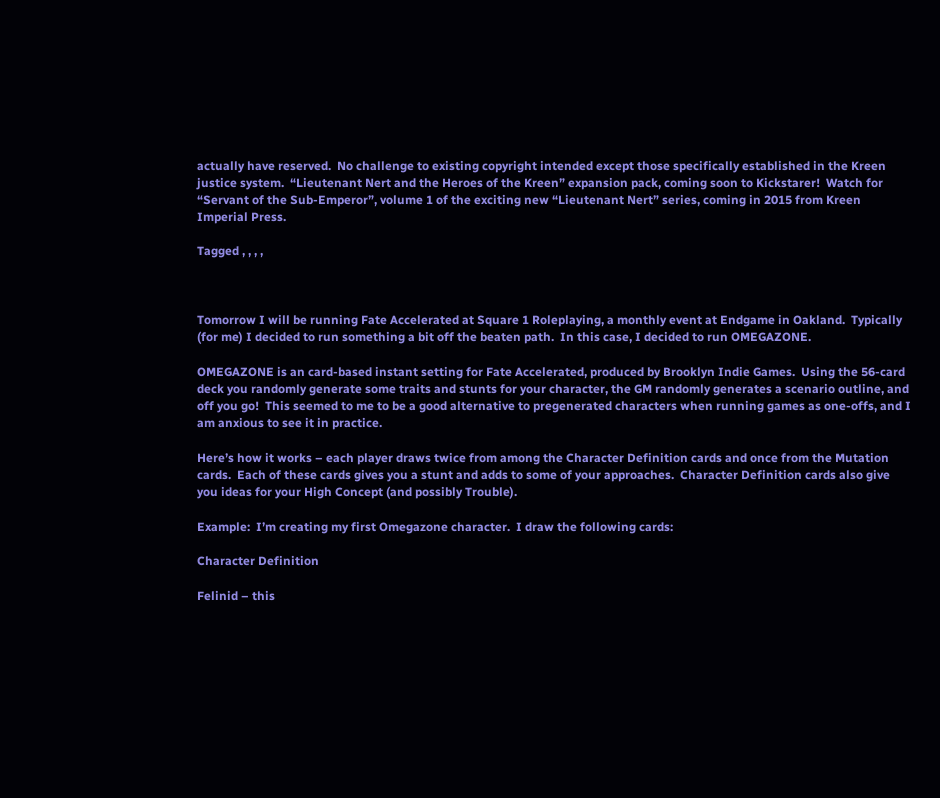actually have reserved.  No challenge to existing copyright intended except those specifically established in the Kreen justice system.  “Lieutenant Nert and the Heroes of the Kreen” expansion pack, coming soon to Kickstarer!  Watch for “Servant of the Sub-Emperor”, volume 1 of the exciting new “Lieutenant Nert” series, coming in 2015 from Kreen Imperial Press.

Tagged , , , ,



Tomorrow I will be running Fate Accelerated at Square 1 Roleplaying, a monthly event at Endgame in Oakland.  Typically (for me) I decided to run something a bit off the beaten path.  In this case, I decided to run OMEGAZONE.

OMEGAZONE is an card-based instant setting for Fate Accelerated, produced by Brooklyn Indie Games.  Using the 56-card deck you randomly generate some traits and stunts for your character, the GM randomly generates a scenario outline, and off you go!  This seemed to me to be a good alternative to pregenerated characters when running games as one-offs, and I am anxious to see it in practice.

Here’s how it works – each player draws twice from among the Character Definition cards and once from the Mutation cards.  Each of these cards gives you a stunt and adds to some of your approaches.  Character Definition cards also give you ideas for your High Concept (and possibly Trouble).

Example:  I’m creating my first Omegazone character.  I draw the following cards:

Character Definition

Felinid – this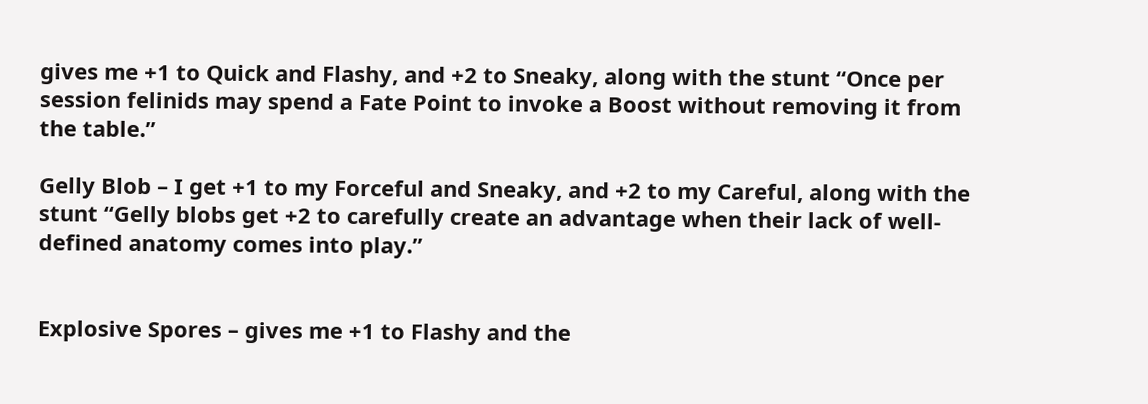gives me +1 to Quick and Flashy, and +2 to Sneaky, along with the stunt “Once per session felinids may spend a Fate Point to invoke a Boost without removing it from the table.”

Gelly Blob – I get +1 to my Forceful and Sneaky, and +2 to my Careful, along with the stunt “Gelly blobs get +2 to carefully create an advantage when their lack of well-defined anatomy comes into play.”


Explosive Spores – gives me +1 to Flashy and the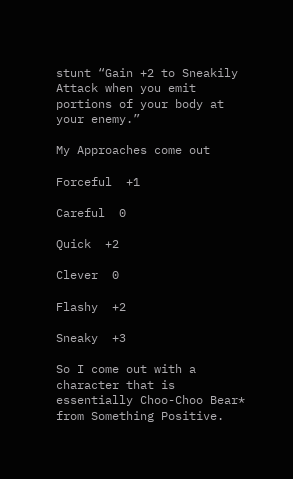stunt “Gain +2 to Sneakily Attack when you emit portions of your body at your enemy.”

My Approaches come out

Forceful  +1

Careful  0

Quick  +2

Clever  0

Flashy  +2

Sneaky  +3

So I come out with a character that is essentially Choo-Choo Bear* from Something Positive.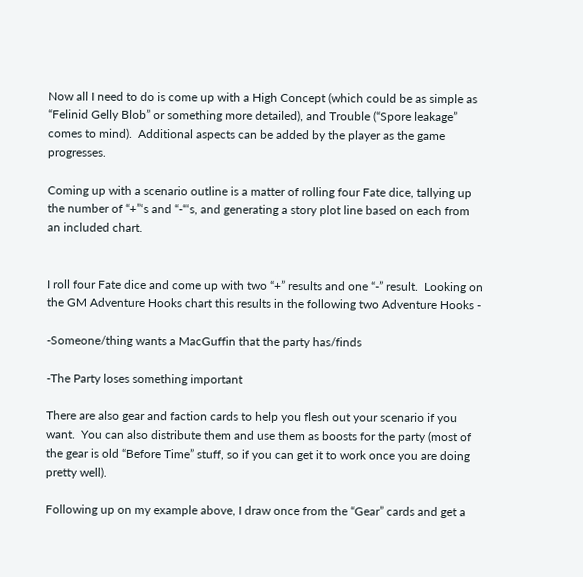Now all I need to do is come up with a High Concept (which could be as simple as “Felinid Gelly Blob” or something more detailed), and Trouble (“Spore leakage” comes to mind).  Additional aspects can be added by the player as the game progresses.

Coming up with a scenario outline is a matter of rolling four Fate dice, tallying up the number of “+”‘s and “-“‘s, and generating a story plot line based on each from an included chart.


I roll four Fate dice and come up with two “+” results and one “-” result.  Looking on the GM Adventure Hooks chart this results in the following two Adventure Hooks -

-Someone/thing wants a MacGuffin that the party has/finds

-The Party loses something important

There are also gear and faction cards to help you flesh out your scenario if you want.  You can also distribute them and use them as boosts for the party (most of the gear is old “Before Time” stuff, so if you can get it to work once you are doing pretty well).

Following up on my example above, I draw once from the “Gear” cards and get a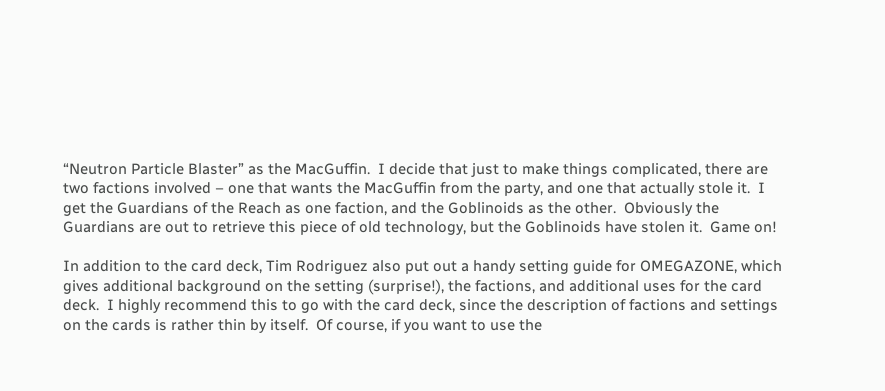“Neutron Particle Blaster” as the MacGuffin.  I decide that just to make things complicated, there are two factions involved – one that wants the MacGuffin from the party, and one that actually stole it.  I get the Guardians of the Reach as one faction, and the Goblinoids as the other.  Obviously the Guardians are out to retrieve this piece of old technology, but the Goblinoids have stolen it.  Game on!

In addition to the card deck, Tim Rodriguez also put out a handy setting guide for OMEGAZONE, which gives additional background on the setting (surprise!), the factions, and additional uses for the card deck.  I highly recommend this to go with the card deck, since the description of factions and settings on the cards is rather thin by itself.  Of course, if you want to use the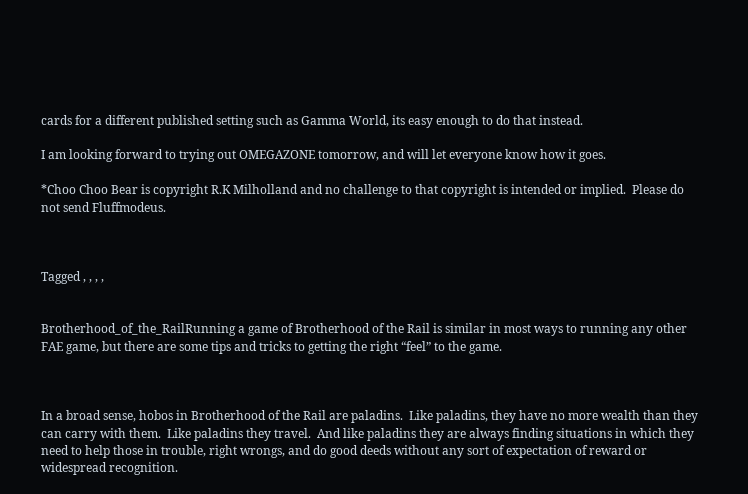cards for a different published setting such as Gamma World, its easy enough to do that instead.

I am looking forward to trying out OMEGAZONE tomorrow, and will let everyone know how it goes.

*Choo Choo Bear is copyright R.K Milholland and no challenge to that copyright is intended or implied.  Please do not send Fluffmodeus.



Tagged , , , ,


Brotherhood_of_the_RailRunning a game of Brotherhood of the Rail is similar in most ways to running any other FAE game, but there are some tips and tricks to getting the right “feel” to the game.



In a broad sense, hobos in Brotherhood of the Rail are paladins.  Like paladins, they have no more wealth than they can carry with them.  Like paladins they travel.  And like paladins they are always finding situations in which they need to help those in trouble, right wrongs, and do good deeds without any sort of expectation of reward or widespread recognition.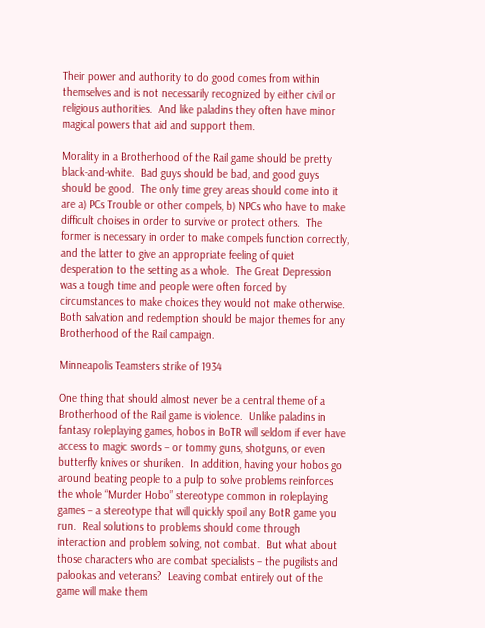Their power and authority to do good comes from within themselves and is not necessarily recognized by either civil or religious authorities.  And like paladins they often have minor magical powers that aid and support them.

Morality in a Brotherhood of the Rail game should be pretty black-and-white.  Bad guys should be bad, and good guys should be good.  The only time grey areas should come into it are a) PCs Trouble or other compels, b) NPCs who have to make difficult choises in order to survive or protect others.  The former is necessary in order to make compels function correctly, and the latter to give an appropriate feeling of quiet desperation to the setting as a whole.  The Great Depression was a tough time and people were often forced by circumstances to make choices they would not make otherwise.  Both salvation and redemption should be major themes for any Brotherhood of the Rail campaign.

Minneapolis Teamsters strike of 1934

One thing that should almost never be a central theme of a Brotherhood of the Rail game is violence.  Unlike paladins in fantasy roleplaying games, hobos in BoTR will seldom if ever have access to magic swords – or tommy guns, shotguns, or even butterfly knives or shuriken.  In addition, having your hobos go around beating people to a pulp to solve problems reinforces the whole “Murder Hobo” stereotype common in roleplaying games – a stereotype that will quickly spoil any BotR game you run.  Real solutions to problems should come through interaction and problem solving, not combat.  But what about those characters who are combat specialists – the pugilists and palookas and veterans?  Leaving combat entirely out of the game will make them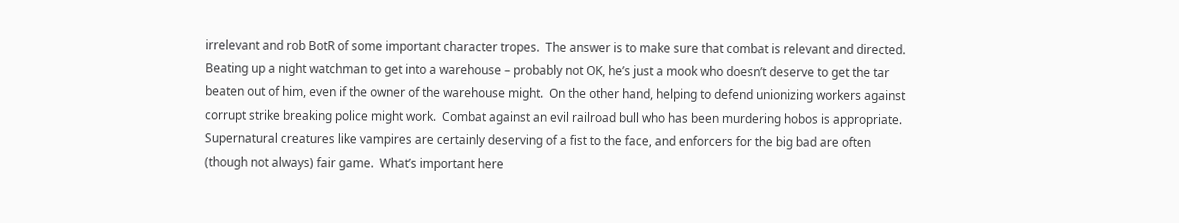irrelevant and rob BotR of some important character tropes.  The answer is to make sure that combat is relevant and directed.  Beating up a night watchman to get into a warehouse – probably not OK, he’s just a mook who doesn’t deserve to get the tar beaten out of him, even if the owner of the warehouse might.  On the other hand, helping to defend unionizing workers against corrupt strike breaking police might work.  Combat against an evil railroad bull who has been murdering hobos is appropriate.  Supernatural creatures like vampires are certainly deserving of a fist to the face, and enforcers for the big bad are often (though not always) fair game.  What’s important here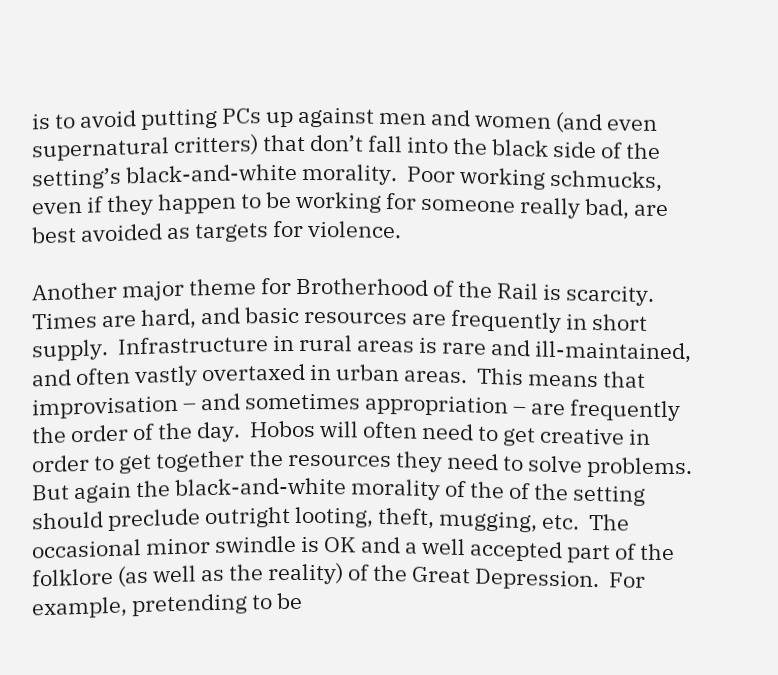is to avoid putting PCs up against men and women (and even supernatural critters) that don’t fall into the black side of the setting’s black-and-white morality.  Poor working schmucks, even if they happen to be working for someone really bad, are best avoided as targets for violence.

Another major theme for Brotherhood of the Rail is scarcity.  Times are hard, and basic resources are frequently in short supply.  Infrastructure in rural areas is rare and ill-maintained, and often vastly overtaxed in urban areas.  This means that improvisation – and sometimes appropriation – are frequently the order of the day.  Hobos will often need to get creative in order to get together the resources they need to solve problems.  But again the black-and-white morality of the of the setting should preclude outright looting, theft, mugging, etc.  The occasional minor swindle is OK and a well accepted part of the folklore (as well as the reality) of the Great Depression.  For example, pretending to be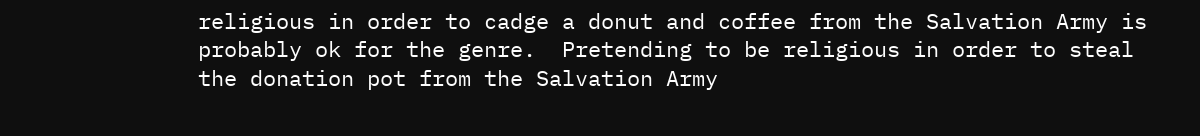religious in order to cadge a donut and coffee from the Salvation Army is probably ok for the genre.  Pretending to be religious in order to steal the donation pot from the Salvation Army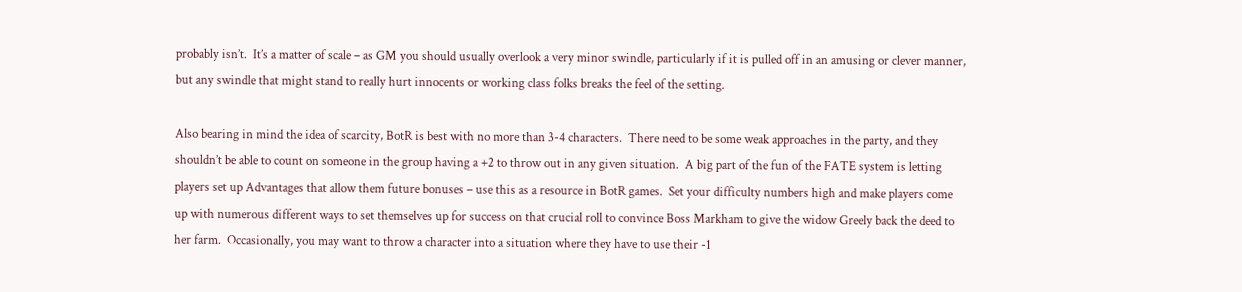probably isn’t.  It’s a matter of scale – as GM you should usually overlook a very minor swindle, particularly if it is pulled off in an amusing or clever manner, but any swindle that might stand to really hurt innocents or working class folks breaks the feel of the setting.

Also bearing in mind the idea of scarcity, BotR is best with no more than 3-4 characters.  There need to be some weak approaches in the party, and they shouldn’t be able to count on someone in the group having a +2 to throw out in any given situation.  A big part of the fun of the FATE system is letting players set up Advantages that allow them future bonuses – use this as a resource in BotR games.  Set your difficulty numbers high and make players come up with numerous different ways to set themselves up for success on that crucial roll to convince Boss Markham to give the widow Greely back the deed to her farm.  Occasionally, you may want to throw a character into a situation where they have to use their -1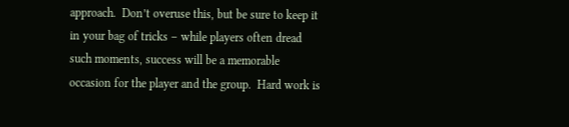approach.  Don’t overuse this, but be sure to keep it in your bag of tricks – while players often dread such moments, success will be a memorable occasion for the player and the group.  Hard work is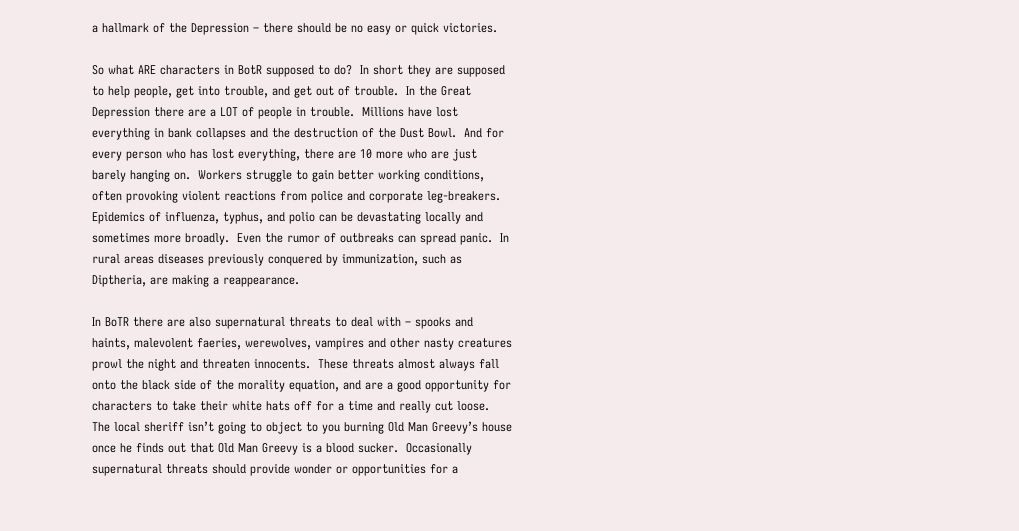a hallmark of the Depression – there should be no easy or quick victories.

So what ARE characters in BotR supposed to do?  In short they are supposed to help people, get into trouble, and get out of trouble.  In the Great Depression there are a LOT of people in trouble.  Millions have lost everything in bank collapses and the destruction of the Dust Bowl.  And for every person who has lost everything, there are 10 more who are just barely hanging on.  Workers struggle to gain better working conditions, often provoking violent reactions from police and corporate leg-breakers.  Epidemics of influenza, typhus, and polio can be devastating locally and sometimes more broadly.  Even the rumor of outbreaks can spread panic.  In rural areas diseases previously conquered by immunization, such as Diptheria, are making a reappearance.

In BoTR there are also supernatural threats to deal with – spooks and haints, malevolent faeries, werewolves, vampires and other nasty creatures prowl the night and threaten innocents.  These threats almost always fall onto the black side of the morality equation, and are a good opportunity for characters to take their white hats off for a time and really cut loose.  The local sheriff isn’t going to object to you burning Old Man Greevy’s house once he finds out that Old Man Greevy is a blood sucker.  Occasionally supernatural threats should provide wonder or opportunities for a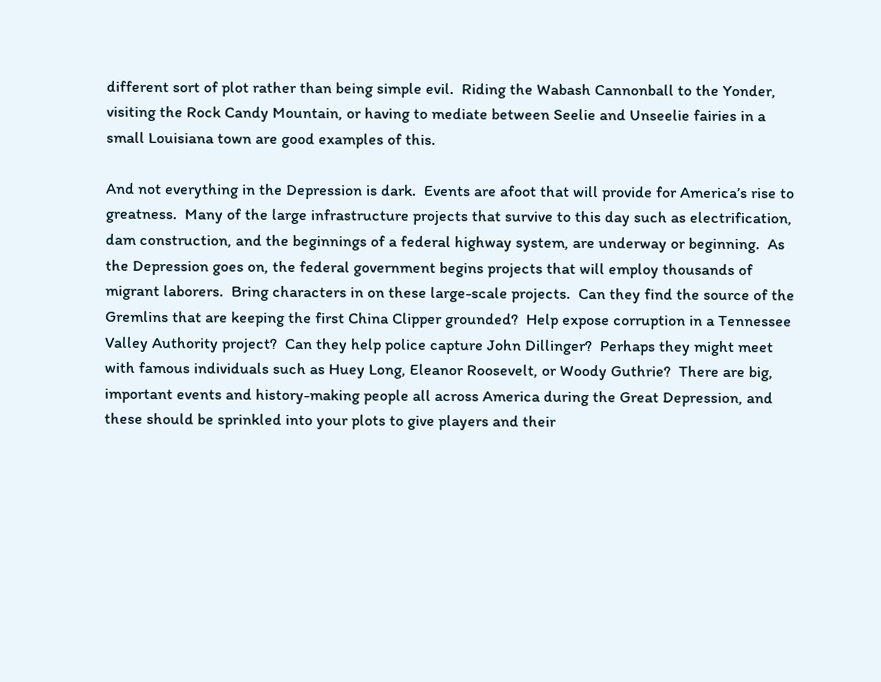different sort of plot rather than being simple evil.  Riding the Wabash Cannonball to the Yonder, visiting the Rock Candy Mountain, or having to mediate between Seelie and Unseelie fairies in a small Louisiana town are good examples of this.

And not everything in the Depression is dark.  Events are afoot that will provide for America’s rise to greatness.  Many of the large infrastructure projects that survive to this day such as electrification, dam construction, and the beginnings of a federal highway system, are underway or beginning.  As the Depression goes on, the federal government begins projects that will employ thousands of migrant laborers.  Bring characters in on these large-scale projects.  Can they find the source of the Gremlins that are keeping the first China Clipper grounded?  Help expose corruption in a Tennessee Valley Authority project?  Can they help police capture John Dillinger?  Perhaps they might meet with famous individuals such as Huey Long, Eleanor Roosevelt, or Woody Guthrie?  There are big, important events and history-making people all across America during the Great Depression, and these should be sprinkled into your plots to give players and their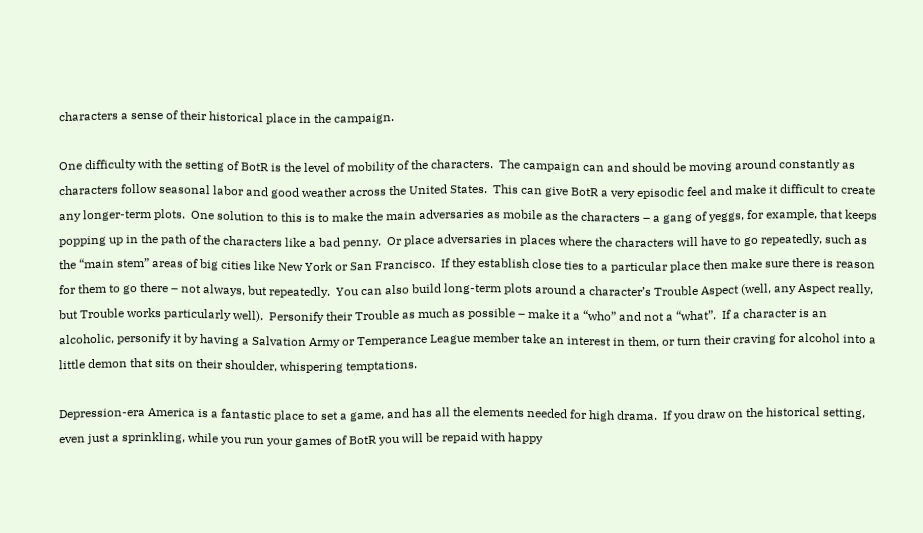characters a sense of their historical place in the campaign.

One difficulty with the setting of BotR is the level of mobility of the characters.  The campaign can and should be moving around constantly as characters follow seasonal labor and good weather across the United States.  This can give BotR a very episodic feel and make it difficult to create any longer-term plots.  One solution to this is to make the main adversaries as mobile as the characters – a gang of yeggs, for example, that keeps popping up in the path of the characters like a bad penny.  Or place adversaries in places where the characters will have to go repeatedly, such as the “main stem” areas of big cities like New York or San Francisco.  If they establish close ties to a particular place then make sure there is reason for them to go there – not always, but repeatedly.  You can also build long-term plots around a character’s Trouble Aspect (well, any Aspect really, but Trouble works particularly well).  Personify their Trouble as much as possible – make it a “who” and not a “what”.  If a character is an alcoholic, personify it by having a Salvation Army or Temperance League member take an interest in them, or turn their craving for alcohol into a little demon that sits on their shoulder, whispering temptations.

Depression-era America is a fantastic place to set a game, and has all the elements needed for high drama.  If you draw on the historical setting, even just a sprinkling, while you run your games of BotR you will be repaid with happy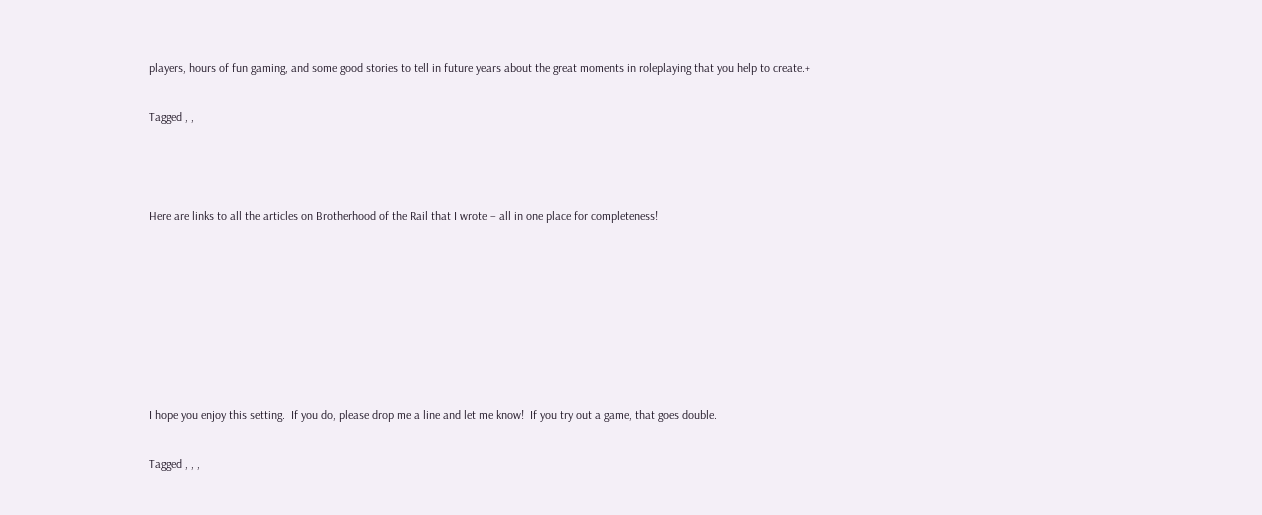players, hours of fun gaming, and some good stories to tell in future years about the great moments in roleplaying that you help to create.+

Tagged , ,



Here are links to all the articles on Brotherhood of the Rail that I wrote – all in one place for completeness!







I hope you enjoy this setting.  If you do, please drop me a line and let me know!  If you try out a game, that goes double.

Tagged , , ,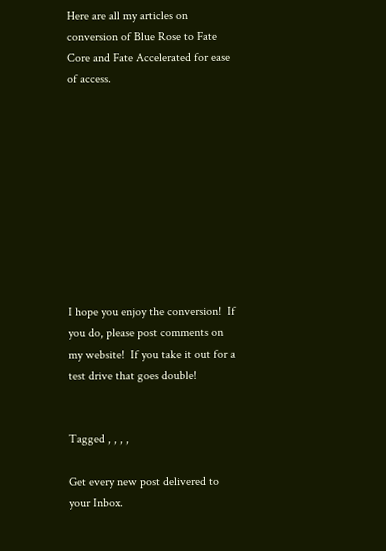Here are all my articles on conversion of Blue Rose to Fate Core and Fate Accelerated for ease of access.










I hope you enjoy the conversion!  If you do, please post comments on my website!  If you take it out for a test drive that goes double!


Tagged , , , ,

Get every new post delivered to your Inbox.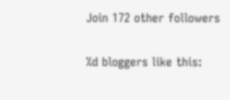Join 172 other followers

%d bloggers like this: